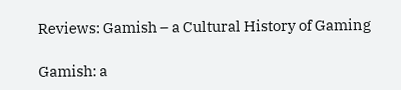Reviews: Gamish – a Cultural History of Gaming

Gamish: a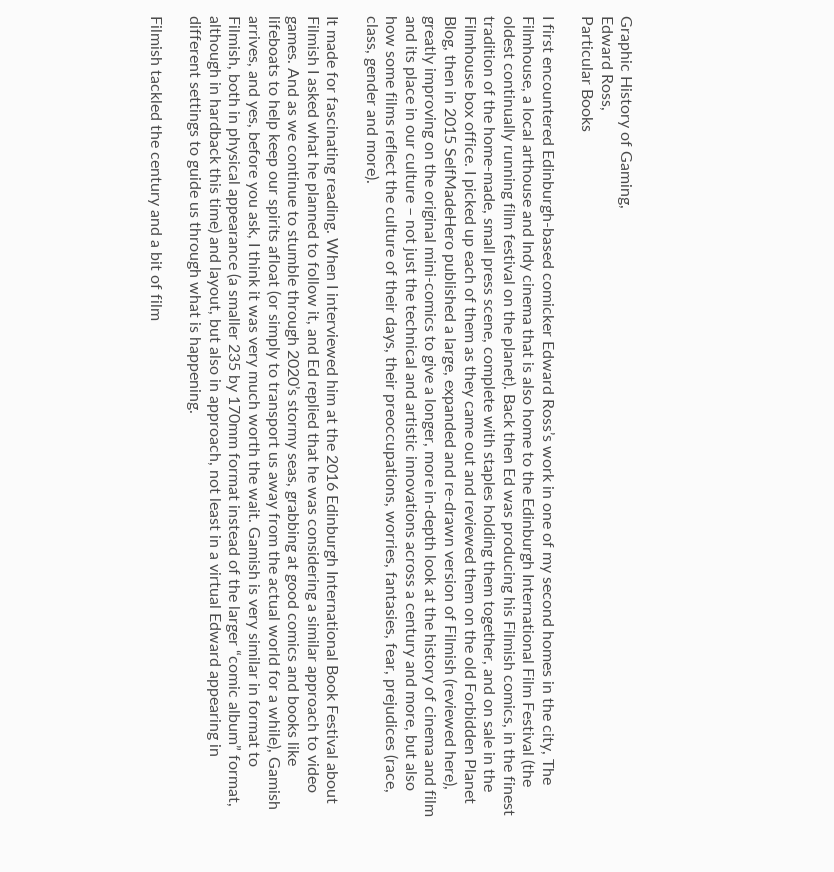Graphic History of Gaming,
Edward Ross,
Particular Books

I first encountered Edinburgh-based comicker Edward Ross’s work in one of my second homes in the city, The Filmhouse, a local arthouse and Indy cinema that is also home to the Edinburgh International Film Festival (the oldest continually running film festival on the planet). Back then Ed was producing his Filmish comics, in the finest tradition of the home-made, small press scene, complete with staples holding them together, and on sale in the Filmhouse box office. I picked up each of them as they came out and reviewed them on the old Forbidden Planet Blog, then in 2015 SelfMadeHero published a large, expanded and re-drawn version of Filmish (reviewed here), greatly improving on the original mini-comics to give a longer, more in-depth look at the history of cinema and film and its place in our culture – not just the technical and artistic innovations across a century and more, but also how some films reflect the culture of their days, their preoccupations, worries, fantasies, fear, prejudices (race, class, gender and more).

It made for fascinating reading. When I interviewed him at the 2016 Edinburgh International Book Festival about Filmish I asked what he planned to follow it, and Ed replied that he was considering a similar approach to video games. And as we continue to stumble through 2020’s stormy seas, grabbing at good comics and books like lifeboats to help keep our spirits afloat (or simply to transport us away from the actual world for a while), Gamish arrives, and yes, before you ask, I think it was very much worth the wait. Gamish is very similar in format to Filmish, both in physical appearance (a smaller 235 by 170mm format instead of the larger “comic album” format, although in hardback this time) and layout, but also in approach, not least in a virtual Edward appearing in different settings to guide us through what is happening.

Filmish tackled the century and a bit of film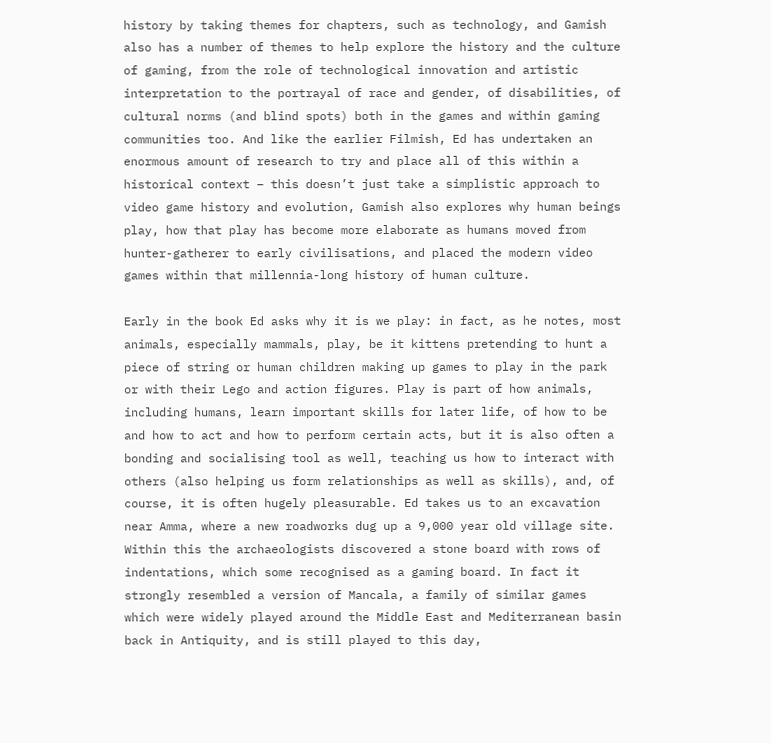history by taking themes for chapters, such as technology, and Gamish also has a number of themes to help explore the history and the culture of gaming, from the role of technological innovation and artistic interpretation to the portrayal of race and gender, of disabilities, of cultural norms (and blind spots) both in the games and within gaming communities too. And like the earlier Filmish, Ed has undertaken an enormous amount of research to try and place all of this within a historical context – this doesn’t just take a simplistic approach to video game history and evolution, Gamish also explores why human beings play, how that play has become more elaborate as humans moved from hunter-gatherer to early civilisations, and placed the modern video games within that millennia-long history of human culture.

Early in the book Ed asks why it is we play: in fact, as he notes, most animals, especially mammals, play, be it kittens pretending to hunt a piece of string or human children making up games to play in the park or with their Lego and action figures. Play is part of how animals, including humans, learn important skills for later life, of how to be and how to act and how to perform certain acts, but it is also often a bonding and socialising tool as well, teaching us how to interact with others (also helping us form relationships as well as skills), and, of course, it is often hugely pleasurable. Ed takes us to an excavation near Amma, where a new roadworks dug up a 9,000 year old village site. Within this the archaeologists discovered a stone board with rows of indentations, which some recognised as a gaming board. In fact it strongly resembled a version of Mancala, a family of similar games which were widely played around the Middle East and Mediterranean basin back in Antiquity, and is still played to this day,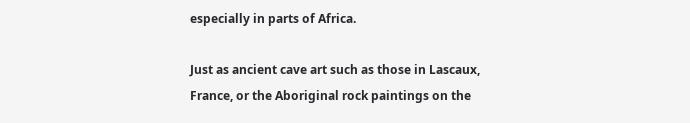especially in parts of Africa.

Just as ancient cave art such as those in Lascaux, France, or the Aboriginal rock paintings on the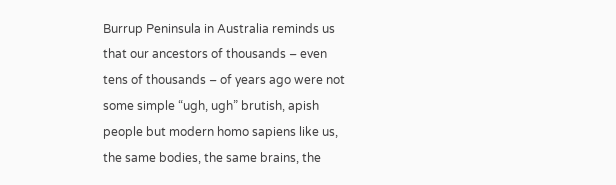Burrup Peninsula in Australia reminds us that our ancestors of thousands – even tens of thousands – of years ago were not some simple “ugh, ugh” brutish, apish people but modern homo sapiens like us, the same bodies, the same brains, the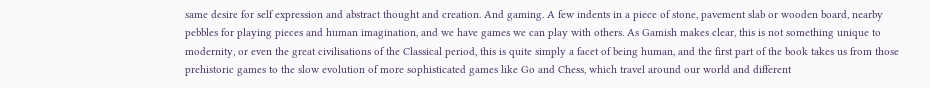same desire for self expression and abstract thought and creation. And gaming. A few indents in a piece of stone, pavement slab or wooden board, nearby pebbles for playing pieces and human imagination, and we have games we can play with others. As Gamish makes clear, this is not something unique to modernity, or even the great civilisations of the Classical period, this is quite simply a facet of being human, and the first part of the book takes us from those prehistoric games to the slow evolution of more sophisticated games like Go and Chess, which travel around our world and different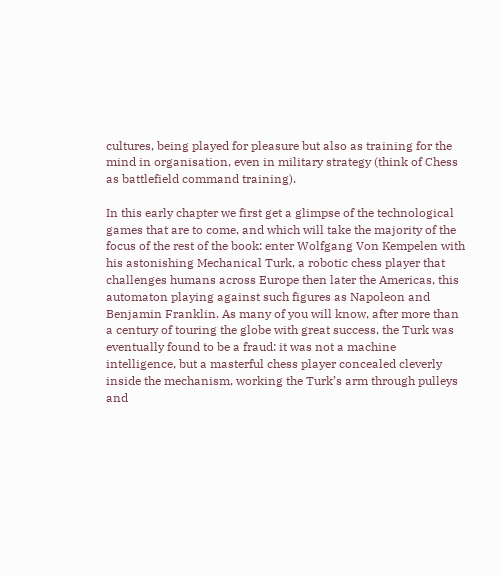cultures, being played for pleasure but also as training for the mind in organisation, even in military strategy (think of Chess as battlefield command training).

In this early chapter we first get a glimpse of the technological games that are to come, and which will take the majority of the focus of the rest of the book: enter Wolfgang Von Kempelen with his astonishing Mechanical Turk, a robotic chess player that challenges humans across Europe then later the Americas, this automaton playing against such figures as Napoleon and Benjamin Franklin. As many of you will know, after more than a century of touring the globe with great success, the Turk was eventually found to be a fraud: it was not a machine intelligence, but a masterful chess player concealed cleverly inside the mechanism, working the Turk’s arm through pulleys and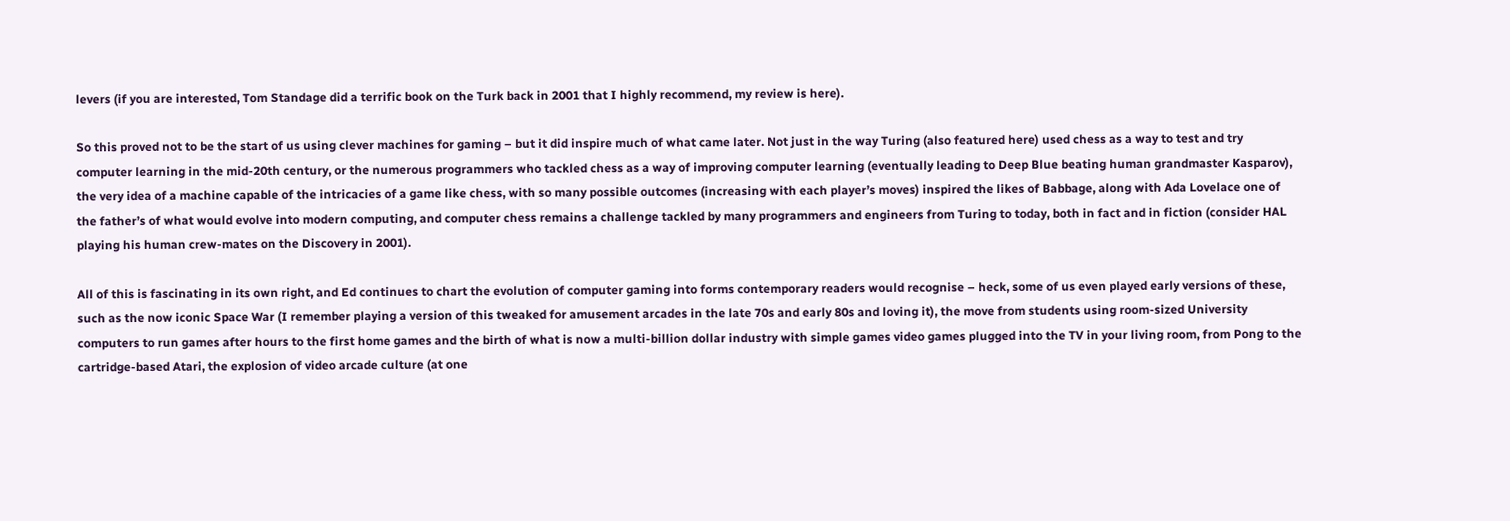levers (if you are interested, Tom Standage did a terrific book on the Turk back in 2001 that I highly recommend, my review is here).

So this proved not to be the start of us using clever machines for gaming – but it did inspire much of what came later. Not just in the way Turing (also featured here) used chess as a way to test and try computer learning in the mid-20th century, or the numerous programmers who tackled chess as a way of improving computer learning (eventually leading to Deep Blue beating human grandmaster Kasparov), the very idea of a machine capable of the intricacies of a game like chess, with so many possible outcomes (increasing with each player’s moves) inspired the likes of Babbage, along with Ada Lovelace one of the father’s of what would evolve into modern computing, and computer chess remains a challenge tackled by many programmers and engineers from Turing to today, both in fact and in fiction (consider HAL playing his human crew-mates on the Discovery in 2001).

All of this is fascinating in its own right, and Ed continues to chart the evolution of computer gaming into forms contemporary readers would recognise – heck, some of us even played early versions of these, such as the now iconic Space War (I remember playing a version of this tweaked for amusement arcades in the late 70s and early 80s and loving it), the move from students using room-sized University computers to run games after hours to the first home games and the birth of what is now a multi-billion dollar industry with simple games video games plugged into the TV in your living room, from Pong to the cartridge-based Atari, the explosion of video arcade culture (at one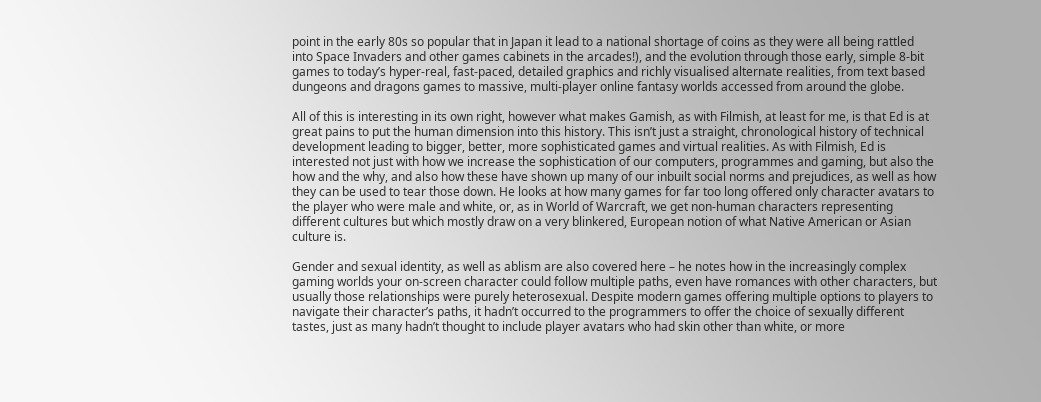point in the early 80s so popular that in Japan it lead to a national shortage of coins as they were all being rattled into Space Invaders and other games cabinets in the arcades!), and the evolution through those early, simple 8-bit games to today’s hyper-real, fast-paced, detailed graphics and richly visualised alternate realities, from text based dungeons and dragons games to massive, multi-player online fantasy worlds accessed from around the globe.

All of this is interesting in its own right, however what makes Gamish, as with Filmish, at least for me, is that Ed is at great pains to put the human dimension into this history. This isn’t just a straight, chronological history of technical development leading to bigger, better, more sophisticated games and virtual realities. As with Filmish, Ed is interested not just with how we increase the sophistication of our computers, programmes and gaming, but also the how and the why, and also how these have shown up many of our inbuilt social norms and prejudices, as well as how they can be used to tear those down. He looks at how many games for far too long offered only character avatars to the player who were male and white, or, as in World of Warcraft, we get non-human characters representing different cultures but which mostly draw on a very blinkered, European notion of what Native American or Asian culture is.

Gender and sexual identity, as well as ablism are also covered here – he notes how in the increasingly complex gaming worlds your on-screen character could follow multiple paths, even have romances with other characters, but usually those relationships were purely heterosexual. Despite modern games offering multiple options to players to navigate their character’s paths, it hadn’t occurred to the programmers to offer the choice of sexually different tastes, just as many hadn’t thought to include player avatars who had skin other than white, or more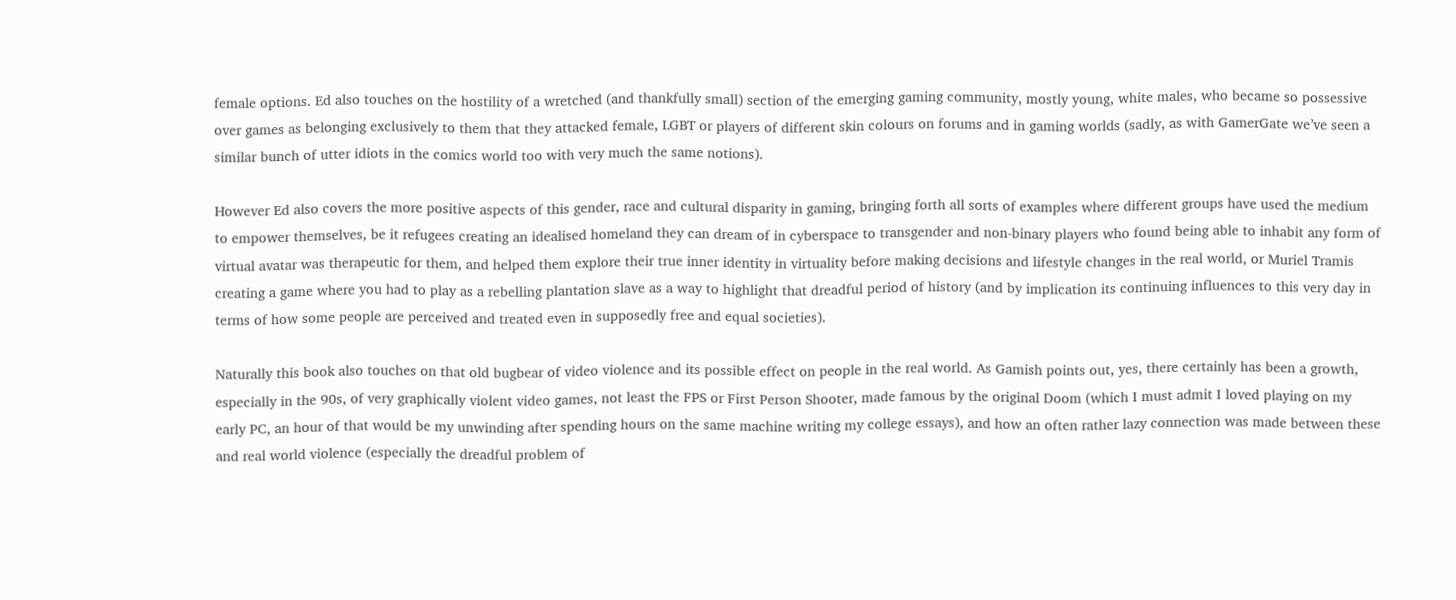female options. Ed also touches on the hostility of a wretched (and thankfully small) section of the emerging gaming community, mostly young, white males, who became so possessive over games as belonging exclusively to them that they attacked female, LGBT or players of different skin colours on forums and in gaming worlds (sadly, as with GamerGate we’ve seen a similar bunch of utter idiots in the comics world too with very much the same notions).

However Ed also covers the more positive aspects of this gender, race and cultural disparity in gaming, bringing forth all sorts of examples where different groups have used the medium to empower themselves, be it refugees creating an idealised homeland they can dream of in cyberspace to transgender and non-binary players who found being able to inhabit any form of virtual avatar was therapeutic for them, and helped them explore their true inner identity in virtuality before making decisions and lifestyle changes in the real world, or Muriel Tramis creating a game where you had to play as a rebelling plantation slave as a way to highlight that dreadful period of history (and by implication its continuing influences to this very day in terms of how some people are perceived and treated even in supposedly free and equal societies).

Naturally this book also touches on that old bugbear of video violence and its possible effect on people in the real world. As Gamish points out, yes, there certainly has been a growth, especially in the 90s, of very graphically violent video games, not least the FPS or First Person Shooter, made famous by the original Doom (which I must admit I loved playing on my early PC, an hour of that would be my unwinding after spending hours on the same machine writing my college essays), and how an often rather lazy connection was made between these and real world violence (especially the dreadful problem of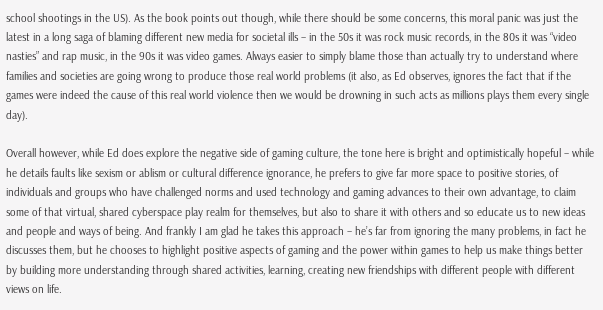school shootings in the US). As the book points out though, while there should be some concerns, this moral panic was just the latest in a long saga of blaming different new media for societal ills – in the 50s it was rock music records, in the 80s it was “video nasties” and rap music, in the 90s it was video games. Always easier to simply blame those than actually try to understand where families and societies are going wrong to produce those real world problems (it also, as Ed observes, ignores the fact that if the games were indeed the cause of this real world violence then we would be drowning in such acts as millions plays them every single day).

Overall however, while Ed does explore the negative side of gaming culture, the tone here is bright and optimistically hopeful – while he details faults like sexism or ablism or cultural difference ignorance, he prefers to give far more space to positive stories, of individuals and groups who have challenged norms and used technology and gaming advances to their own advantage, to claim some of that virtual, shared cyberspace play realm for themselves, but also to share it with others and so educate us to new ideas and people and ways of being. And frankly I am glad he takes this approach – he’s far from ignoring the many problems, in fact he discusses them, but he chooses to highlight positive aspects of gaming and the power within games to help us make things better by building more understanding through shared activities, learning, creating new friendships with different people with different views on life.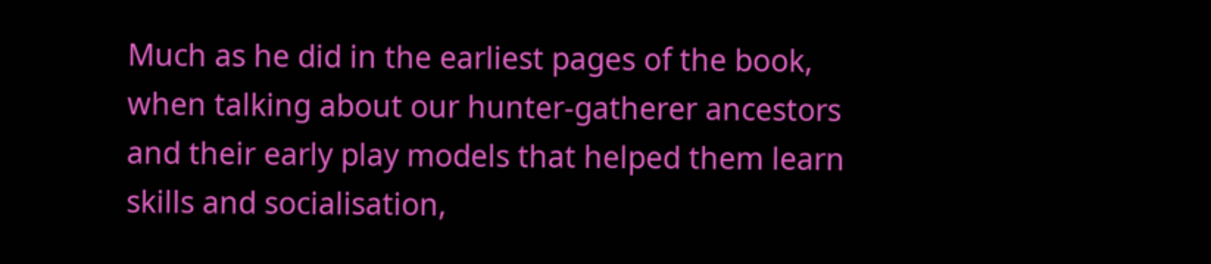Much as he did in the earliest pages of the book, when talking about our hunter-gatherer ancestors and their early play models that helped them learn skills and socialisation,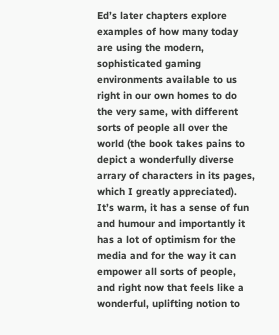Ed’s later chapters explore examples of how many today are using the modern, sophisticated gaming environments available to us right in our own homes to do the very same, with different sorts of people all over the world (the book takes pains to depict a wonderfully diverse arrary of characters in its pages, which I greatly appreciated). It’s warm, it has a sense of fun and humour and importantly it has a lot of optimism for the media and for the way it can empower all sorts of people, and right now that feels like a wonderful, uplifting notion to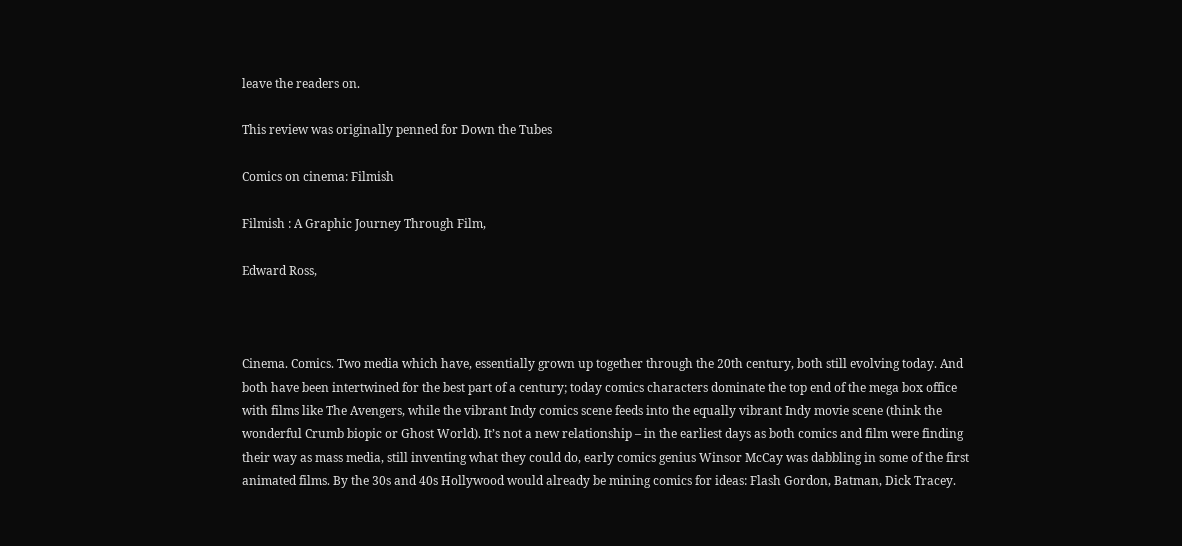leave the readers on.

This review was originally penned for Down the Tubes

Comics on cinema: Filmish

Filmish : A Graphic Journey Through Film,

Edward Ross,



Cinema. Comics. Two media which have, essentially grown up together through the 20th century, both still evolving today. And both have been intertwined for the best part of a century; today comics characters dominate the top end of the mega box office with films like The Avengers, while the vibrant Indy comics scene feeds into the equally vibrant Indy movie scene (think the wonderful Crumb biopic or Ghost World). It’s not a new relationship – in the earliest days as both comics and film were finding their way as mass media, still inventing what they could do, early comics genius Winsor McCay was dabbling in some of the first animated films. By the 30s and 40s Hollywood would already be mining comics for ideas: Flash Gordon, Batman, Dick Tracey.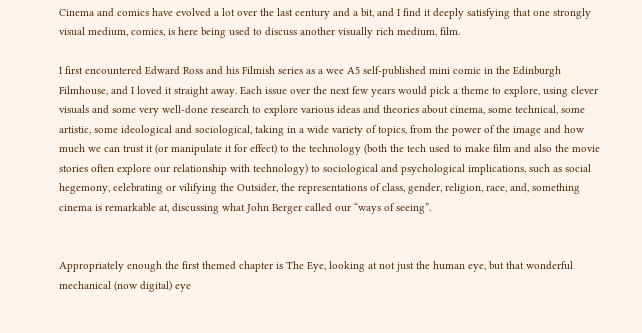Cinema and comics have evolved a lot over the last century and a bit, and I find it deeply satisfying that one strongly visual medium, comics, is here being used to discuss another visually rich medium, film.

I first encountered Edward Ross and his Filmish series as a wee A5 self-published mini comic in the Edinburgh Filmhouse, and I loved it straight away. Each issue over the next few years would pick a theme to explore, using clever visuals and some very well-done research to explore various ideas and theories about cinema, some technical, some artistic, some ideological and sociological, taking in a wide variety of topics, from the power of the image and how much we can trust it (or manipulate it for effect) to the technology (both the tech used to make film and also the movie stories often explore our relationship with technology) to sociological and psychological implications, such as social hegemony, celebrating or vilifying the Outsider, the representations of class, gender, religion, race, and, something cinema is remarkable at, discussing what John Berger called our “ways of seeing”.


Appropriately enough the first themed chapter is The Eye, looking at not just the human eye, but that wonderful mechanical (now digital) eye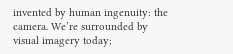invented by human ingenuity: the camera. We’re surrounded by visual imagery today;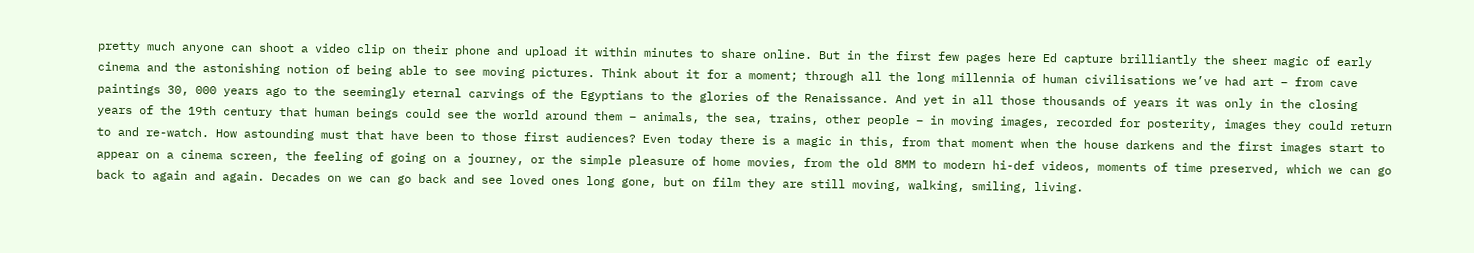pretty much anyone can shoot a video clip on their phone and upload it within minutes to share online. But in the first few pages here Ed capture brilliantly the sheer magic of early cinema and the astonishing notion of being able to see moving pictures. Think about it for a moment; through all the long millennia of human civilisations we’ve had art – from cave paintings 30, 000 years ago to the seemingly eternal carvings of the Egyptians to the glories of the Renaissance. And yet in all those thousands of years it was only in the closing years of the 19th century that human beings could see the world around them – animals, the sea, trains, other people – in moving images, recorded for posterity, images they could return to and re-watch. How astounding must that have been to those first audiences? Even today there is a magic in this, from that moment when the house darkens and the first images start to appear on a cinema screen, the feeling of going on a journey, or the simple pleasure of home movies, from the old 8MM to modern hi-def videos, moments of time preserved, which we can go back to again and again. Decades on we can go back and see loved ones long gone, but on film they are still moving, walking, smiling, living.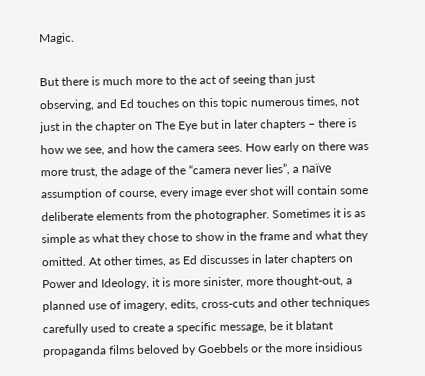Magic.

But there is much more to the act of seeing than just observing, and Ed touches on this topic numerous times, not just in the chapter on The Eye but in later chapters – there is how we see, and how the camera sees. How early on there was more trust, the adage of the “camera never lies”, a naïve assumption of course, every image ever shot will contain some deliberate elements from the photographer. Sometimes it is as simple as what they chose to show in the frame and what they omitted. At other times, as Ed discusses in later chapters on Power and Ideology, it is more sinister, more thought-out, a planned use of imagery, edits, cross-cuts and other techniques carefully used to create a specific message, be it blatant propaganda films beloved by Goebbels or the more insidious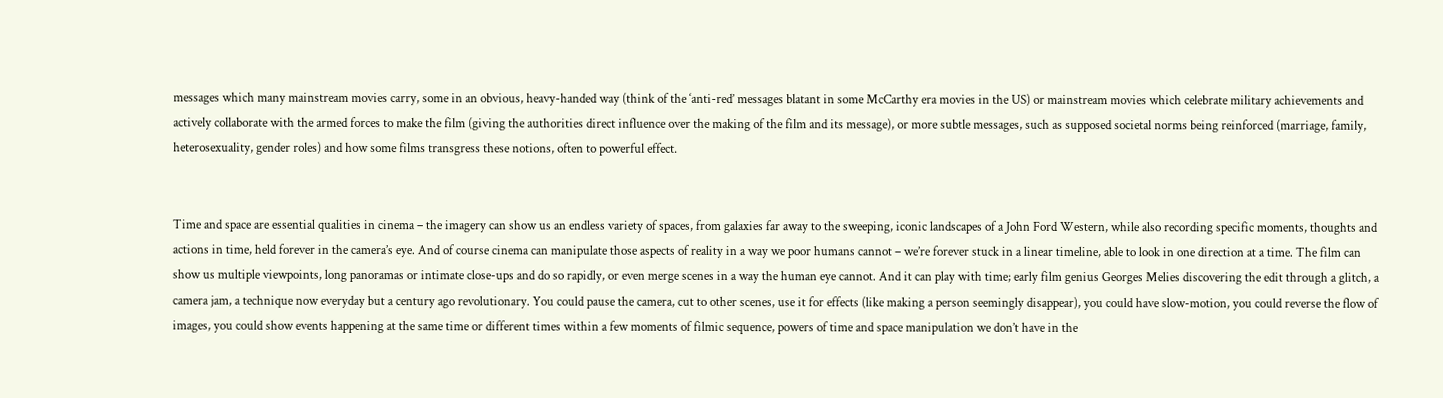messages which many mainstream movies carry, some in an obvious, heavy-handed way (think of the ‘anti-red’ messages blatant in some McCarthy era movies in the US) or mainstream movies which celebrate military achievements and actively collaborate with the armed forces to make the film (giving the authorities direct influence over the making of the film and its message), or more subtle messages, such as supposed societal norms being reinforced (marriage, family, heterosexuality, gender roles) and how some films transgress these notions, often to powerful effect.


Time and space are essential qualities in cinema – the imagery can show us an endless variety of spaces, from galaxies far away to the sweeping, iconic landscapes of a John Ford Western, while also recording specific moments, thoughts and actions in time, held forever in the camera’s eye. And of course cinema can manipulate those aspects of reality in a way we poor humans cannot – we’re forever stuck in a linear timeline, able to look in one direction at a time. The film can show us multiple viewpoints, long panoramas or intimate close-ups and do so rapidly, or even merge scenes in a way the human eye cannot. And it can play with time; early film genius Georges Melies discovering the edit through a glitch, a camera jam, a technique now everyday but a century ago revolutionary. You could pause the camera, cut to other scenes, use it for effects (like making a person seemingly disappear), you could have slow-motion, you could reverse the flow of images, you could show events happening at the same time or different times within a few moments of filmic sequence, powers of time and space manipulation we don’t have in the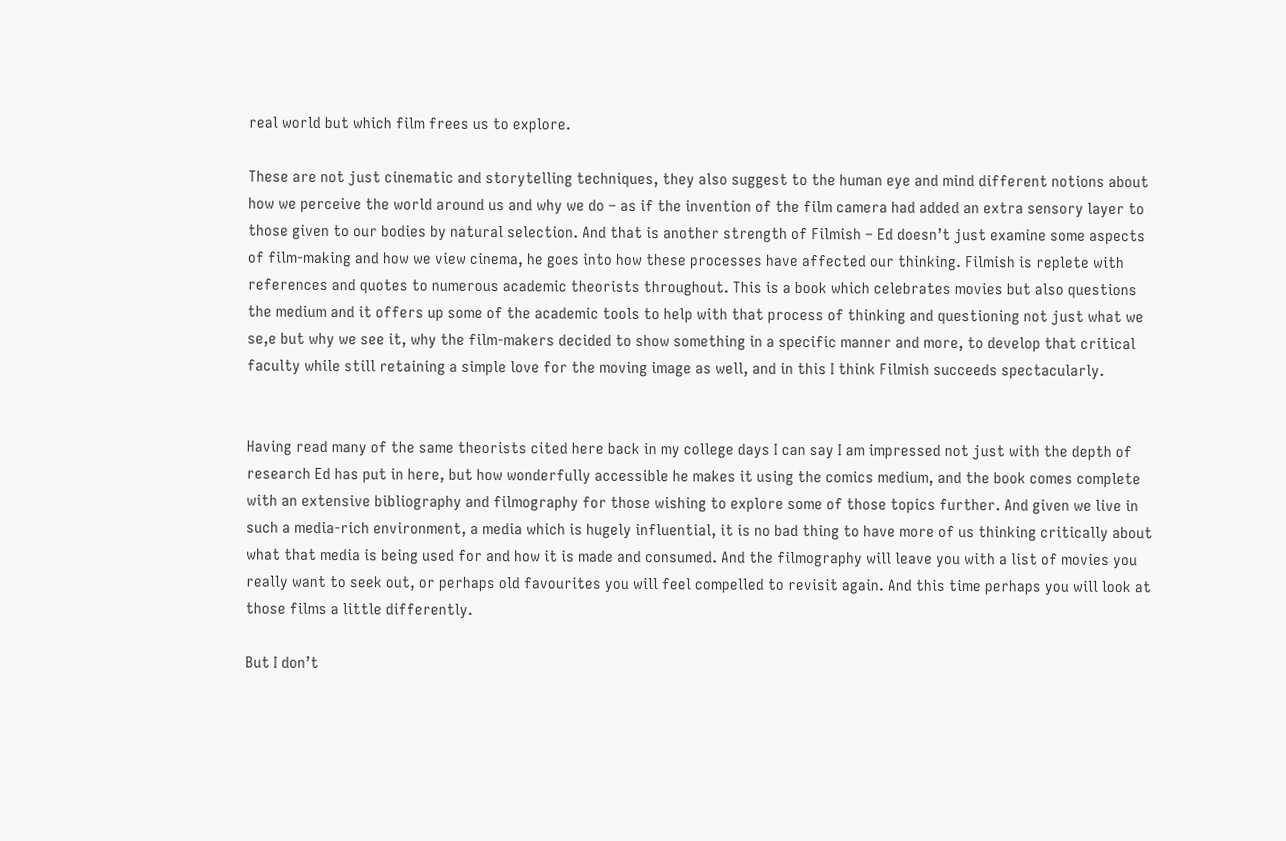real world but which film frees us to explore.

These are not just cinematic and storytelling techniques, they also suggest to the human eye and mind different notions about how we perceive the world around us and why we do – as if the invention of the film camera had added an extra sensory layer to those given to our bodies by natural selection. And that is another strength of Filmish – Ed doesn’t just examine some aspects of film-making and how we view cinema, he goes into how these processes have affected our thinking. Filmish is replete with references and quotes to numerous academic theorists throughout. This is a book which celebrates movies but also questions the medium and it offers up some of the academic tools to help with that process of thinking and questioning not just what we se,e but why we see it, why the film-makers decided to show something in a specific manner and more, to develop that critical faculty while still retaining a simple love for the moving image as well, and in this I think Filmish succeeds spectacularly.


Having read many of the same theorists cited here back in my college days I can say I am impressed not just with the depth of research Ed has put in here, but how wonderfully accessible he makes it using the comics medium, and the book comes complete with an extensive bibliography and filmography for those wishing to explore some of those topics further. And given we live in such a media-rich environment, a media which is hugely influential, it is no bad thing to have more of us thinking critically about what that media is being used for and how it is made and consumed. And the filmography will leave you with a list of movies you really want to seek out, or perhaps old favourites you will feel compelled to revisit again. And this time perhaps you will look at those films a little differently.

But I don’t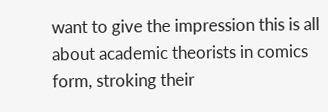want to give the impression this is all about academic theorists in comics form, stroking their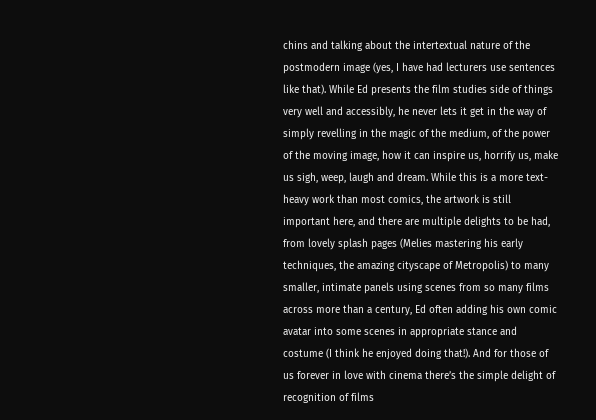chins and talking about the intertextual nature of the postmodern image (yes, I have had lecturers use sentences like that). While Ed presents the film studies side of things very well and accessibly, he never lets it get in the way of simply revelling in the magic of the medium, of the power of the moving image, how it can inspire us, horrify us, make us sigh, weep, laugh and dream. While this is a more text-heavy work than most comics, the artwork is still important here, and there are multiple delights to be had, from lovely splash pages (Melies mastering his early techniques, the amazing cityscape of Metropolis) to many smaller, intimate panels using scenes from so many films across more than a century, Ed often adding his own comic avatar into some scenes in appropriate stance and costume (I think he enjoyed doing that!). And for those of us forever in love with cinema there’s the simple delight of recognition of films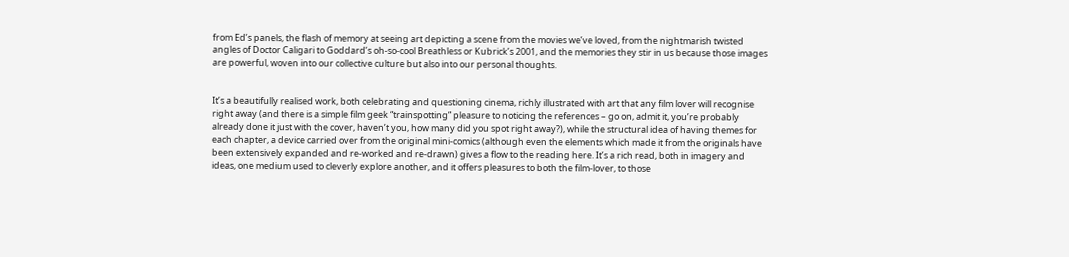from Ed’s panels, the flash of memory at seeing art depicting a scene from the movies we’ve loved, from the nightmarish twisted angles of Doctor Caligari to Goddard’s oh-so-cool Breathless or Kubrick’s 2001, and the memories they stir in us because those images are powerful, woven into our collective culture but also into our personal thoughts.


It’s a beautifully realised work, both celebrating and questioning cinema, richly illustrated with art that any film lover will recognise right away (and there is a simple film geek “trainspotting” pleasure to noticing the references – go on, admit it, you’re probably already done it just with the cover, haven’t you, how many did you spot right away?), while the structural idea of having themes for each chapter, a device carried over from the original mini-comics (although even the elements which made it from the originals have been extensively expanded and re-worked and re-drawn) gives a flow to the reading here. It’s a rich read, both in imagery and ideas, one medium used to cleverly explore another, and it offers pleasures to both the film-lover, to those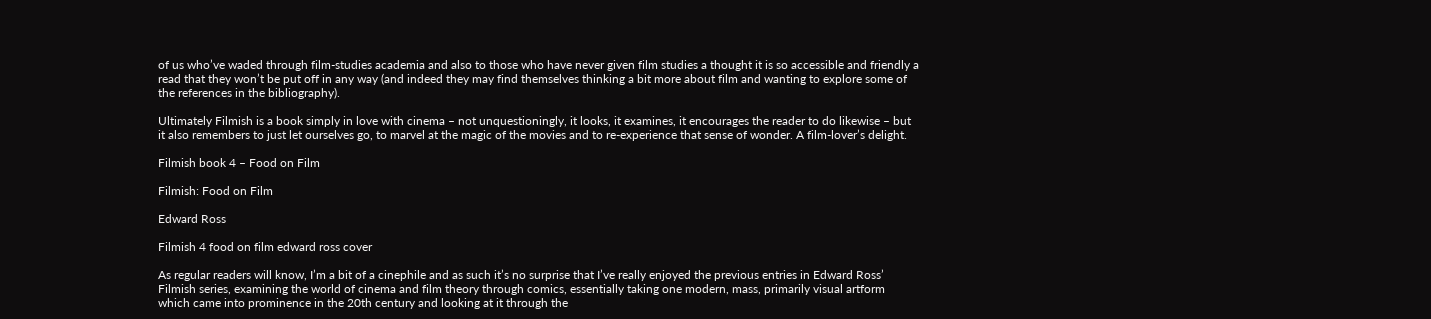of us who’ve waded through film-studies academia and also to those who have never given film studies a thought it is so accessible and friendly a read that they won’t be put off in any way (and indeed they may find themselves thinking a bit more about film and wanting to explore some of the references in the bibliography).

Ultimately Filmish is a book simply in love with cinema – not unquestioningly, it looks, it examines, it encourages the reader to do likewise – but it also remembers to just let ourselves go, to marvel at the magic of the movies and to re-experience that sense of wonder. A film-lover’s delight.

Filmish book 4 – Food on Film

Filmish: Food on Film

Edward Ross

Filmish 4 food on film edward ross cover

As regular readers will know, I’m a bit of a cinephile and as such it’s no surprise that I’ve really enjoyed the previous entries in Edward Ross’ Filmish series, examining the world of cinema and film theory through comics, essentially taking one modern, mass, primarily visual artform which came into prominence in the 20th century and looking at it through the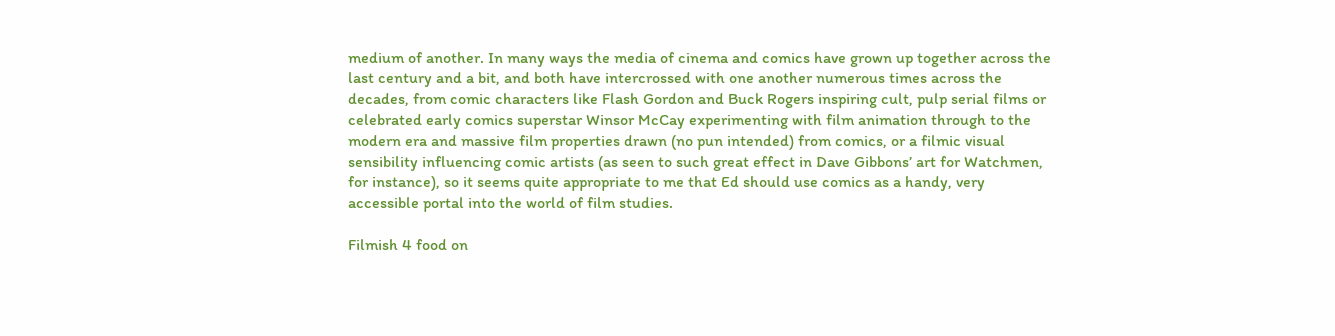medium of another. In many ways the media of cinema and comics have grown up together across the last century and a bit, and both have intercrossed with one another numerous times across the decades, from comic characters like Flash Gordon and Buck Rogers inspiring cult, pulp serial films or celebrated early comics superstar Winsor McCay experimenting with film animation through to the modern era and massive film properties drawn (no pun intended) from comics, or a filmic visual sensibility influencing comic artists (as seen to such great effect in Dave Gibbons’ art for Watchmen, for instance), so it seems quite appropriate to me that Ed should use comics as a handy, very accessible portal into the world of film studies.

Filmish 4 food on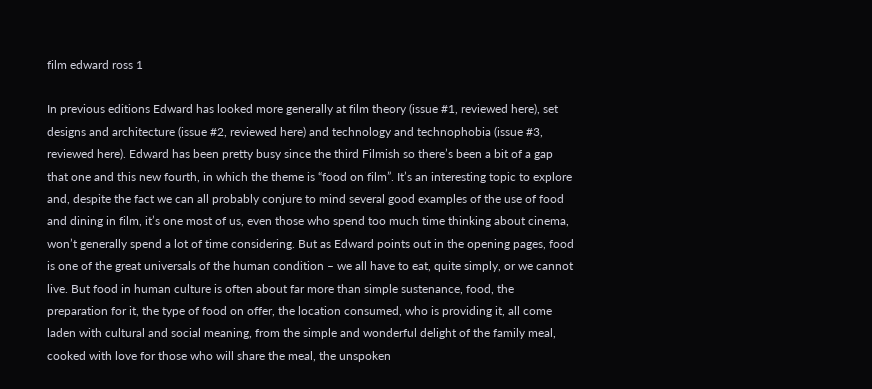film edward ross 1

In previous editions Edward has looked more generally at film theory (issue #1, reviewed here), set designs and architecture (issue #2, reviewed here) and technology and technophobia (issue #3, reviewed here). Edward has been pretty busy since the third Filmish so there’s been a bit of a gap that one and this new fourth, in which the theme is “food on film”. It’s an interesting topic to explore and, despite the fact we can all probably conjure to mind several good examples of the use of food and dining in film, it’s one most of us, even those who spend too much time thinking about cinema, won’t generally spend a lot of time considering. But as Edward points out in the opening pages, food is one of the great universals of the human condition – we all have to eat, quite simply, or we cannot live. But food in human culture is often about far more than simple sustenance, food, the preparation for it, the type of food on offer, the location consumed, who is providing it, all come laden with cultural and social meaning, from the simple and wonderful delight of the family meal, cooked with love for those who will share the meal, the unspoken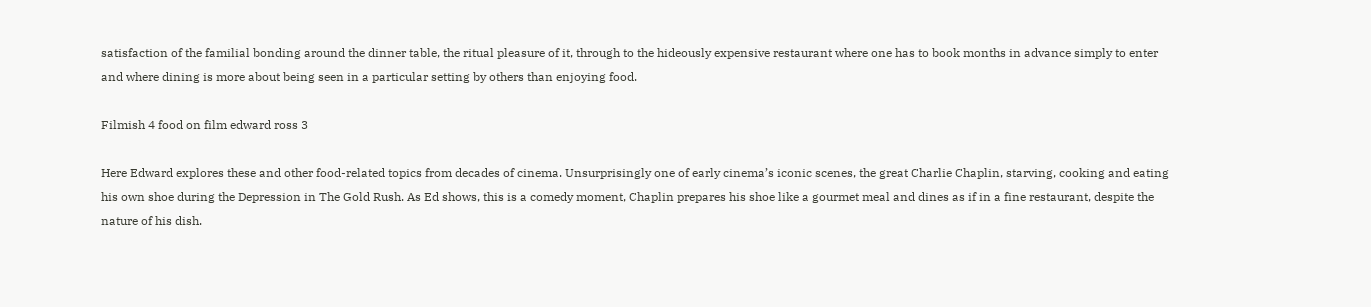satisfaction of the familial bonding around the dinner table, the ritual pleasure of it, through to the hideously expensive restaurant where one has to book months in advance simply to enter and where dining is more about being seen in a particular setting by others than enjoying food.

Filmish 4 food on film edward ross 3

Here Edward explores these and other food-related topics from decades of cinema. Unsurprisingly one of early cinema’s iconic scenes, the great Charlie Chaplin, starving, cooking and eating his own shoe during the Depression in The Gold Rush. As Ed shows, this is a comedy moment, Chaplin prepares his shoe like a gourmet meal and dines as if in a fine restaurant, despite the nature of his dish.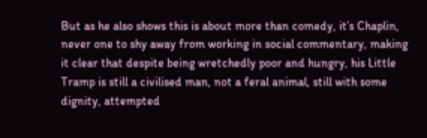But as he also shows this is about more than comedy, it’s Chaplin, never one to shy away from working in social commentary, making it clear that despite being wretchedly poor and hungry, his Little Tramp is still a civilised man, not a feral animal, still with some dignity, attempted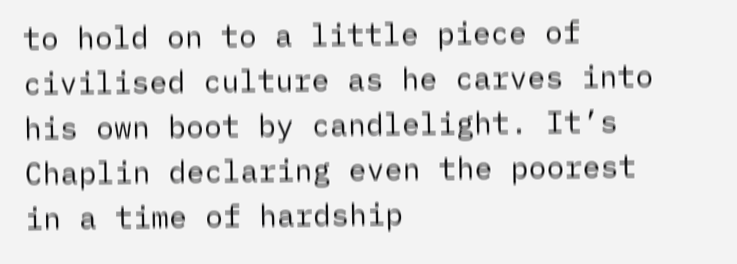to hold on to a little piece of civilised culture as he carves into his own boot by candlelight. It’s Chaplin declaring even the poorest in a time of hardship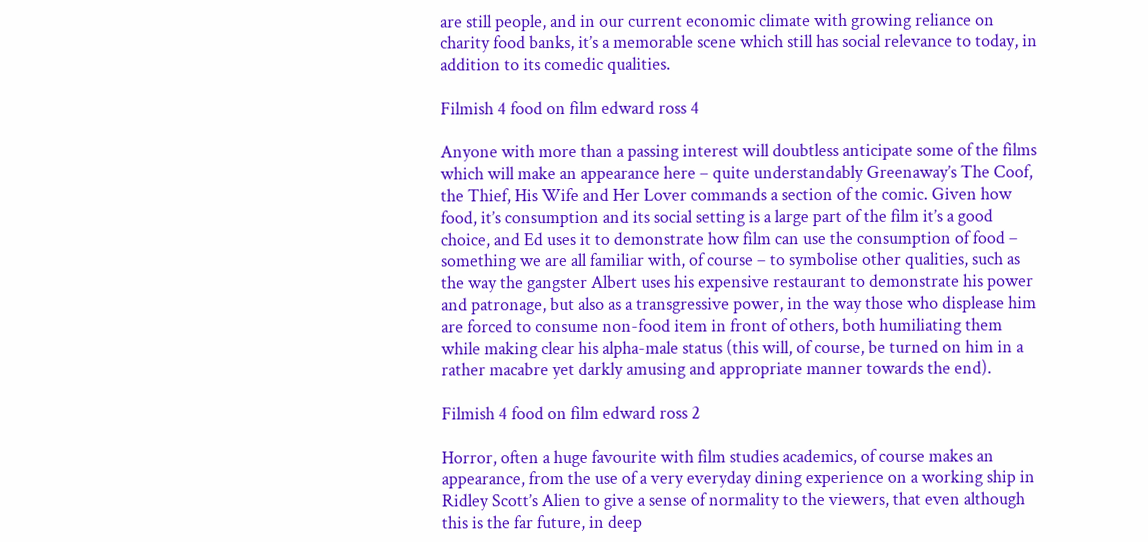are still people, and in our current economic climate with growing reliance on charity food banks, it’s a memorable scene which still has social relevance to today, in addition to its comedic qualities.

Filmish 4 food on film edward ross 4

Anyone with more than a passing interest will doubtless anticipate some of the films which will make an appearance here – quite understandably Greenaway’s The Coof, the Thief, His Wife and Her Lover commands a section of the comic. Given how food, it’s consumption and its social setting is a large part of the film it’s a good choice, and Ed uses it to demonstrate how film can use the consumption of food – something we are all familiar with, of course – to symbolise other qualities, such as the way the gangster Albert uses his expensive restaurant to demonstrate his power and patronage, but also as a transgressive power, in the way those who displease him are forced to consume non-food item in front of others, both humiliating them while making clear his alpha-male status (this will, of course, be turned on him in a rather macabre yet darkly amusing and appropriate manner towards the end).

Filmish 4 food on film edward ross 2

Horror, often a huge favourite with film studies academics, of course makes an appearance, from the use of a very everyday dining experience on a working ship in Ridley Scott’s Alien to give a sense of normality to the viewers, that even although this is the far future, in deep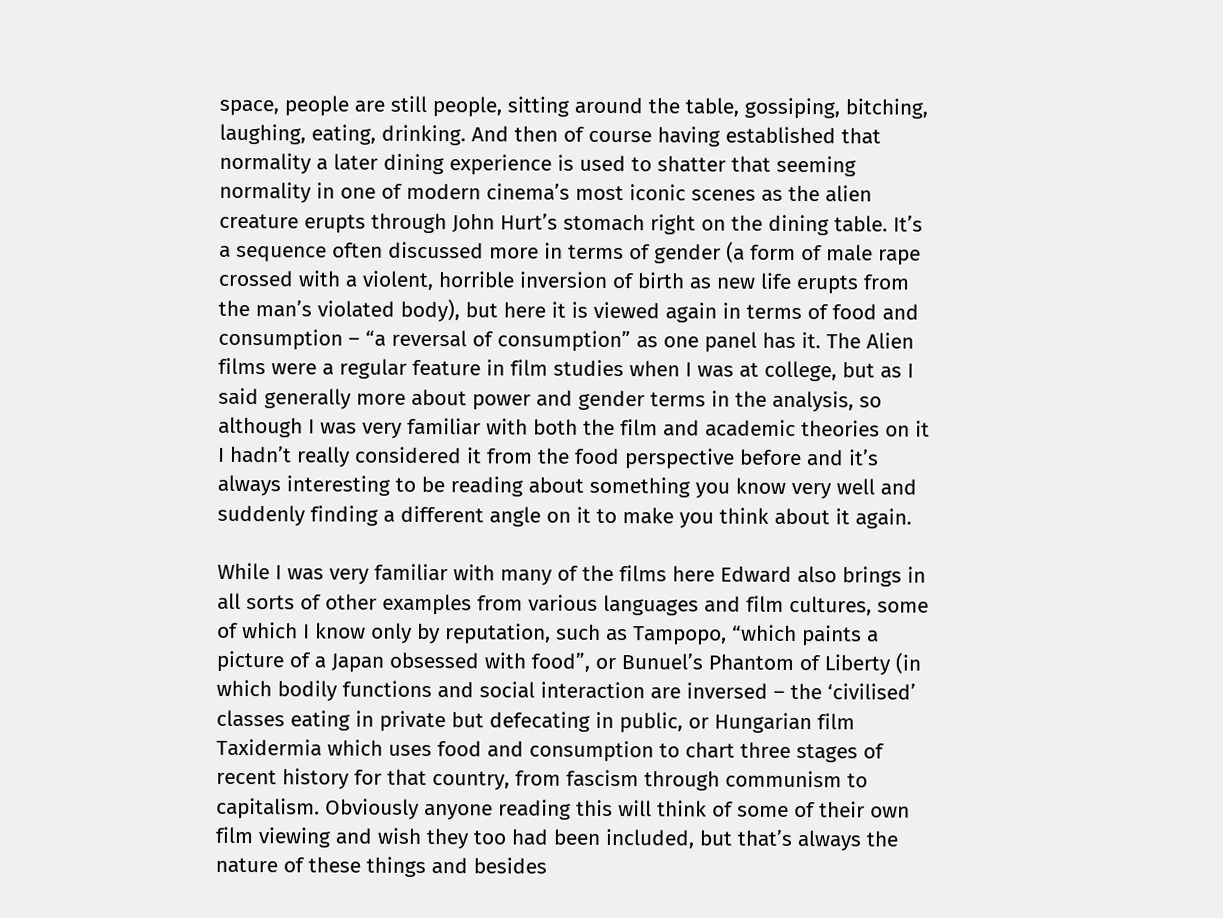space, people are still people, sitting around the table, gossiping, bitching, laughing, eating, drinking. And then of course having established that normality a later dining experience is used to shatter that seeming normality in one of modern cinema’s most iconic scenes as the alien creature erupts through John Hurt’s stomach right on the dining table. It’s a sequence often discussed more in terms of gender (a form of male rape crossed with a violent, horrible inversion of birth as new life erupts from the man’s violated body), but here it is viewed again in terms of food and consumption – “a reversal of consumption” as one panel has it. The Alien films were a regular feature in film studies when I was at college, but as I said generally more about power and gender terms in the analysis, so although I was very familiar with both the film and academic theories on it I hadn’t really considered it from the food perspective before and it’s always interesting to be reading about something you know very well and suddenly finding a different angle on it to make you think about it again.

While I was very familiar with many of the films here Edward also brings in all sorts of other examples from various languages and film cultures, some of which I know only by reputation, such as Tampopo, “which paints a picture of a Japan obsessed with food”, or Bunuel’s Phantom of Liberty (in which bodily functions and social interaction are inversed – the ‘civilised’ classes eating in private but defecating in public, or Hungarian film Taxidermia which uses food and consumption to chart three stages of recent history for that country, from fascism through communism to capitalism. Obviously anyone reading this will think of some of their own film viewing and wish they too had been included, but that’s always the nature of these things and besides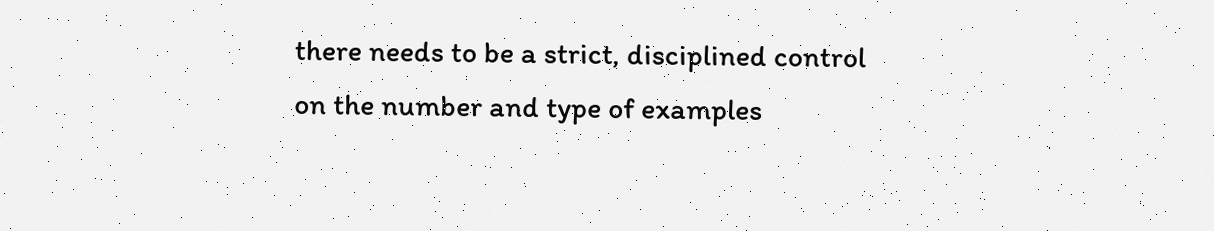there needs to be a strict, disciplined control on the number and type of examples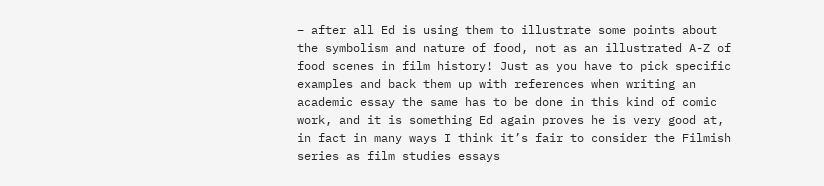– after all Ed is using them to illustrate some points about the symbolism and nature of food, not as an illustrated A-Z of food scenes in film history! Just as you have to pick specific examples and back them up with references when writing an academic essay the same has to be done in this kind of comic work, and it is something Ed again proves he is very good at, in fact in many ways I think it’s fair to consider the Filmish series as film studies essays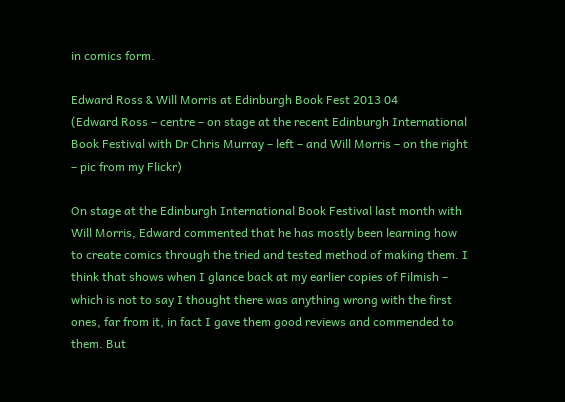in comics form.

Edward Ross & Will Morris at Edinburgh Book Fest 2013 04
(Edward Ross – centre – on stage at the recent Edinburgh International Book Festival with Dr Chris Murray – left – and Will Morris – on the right – pic from my Flickr)

On stage at the Edinburgh International Book Festival last month with Will Morris, Edward commented that he has mostly been learning how to create comics through the tried and tested method of making them. I think that shows when I glance back at my earlier copies of Filmish – which is not to say I thought there was anything wrong with the first ones, far from it, in fact I gave them good reviews and commended to them. But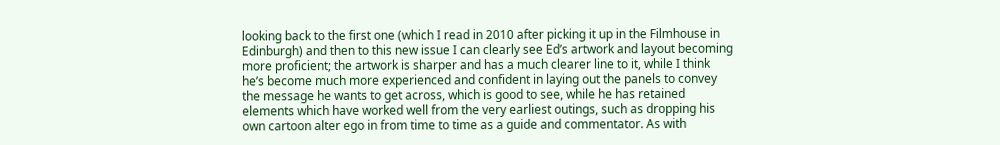looking back to the first one (which I read in 2010 after picking it up in the Filmhouse in Edinburgh) and then to this new issue I can clearly see Ed’s artwork and layout becoming more proficient; the artwork is sharper and has a much clearer line to it, while I think he’s become much more experienced and confident in laying out the panels to convey the message he wants to get across, which is good to see, while he has retained elements which have worked well from the very earliest outings, such as dropping his own cartoon alter ego in from time to time as a guide and commentator. As with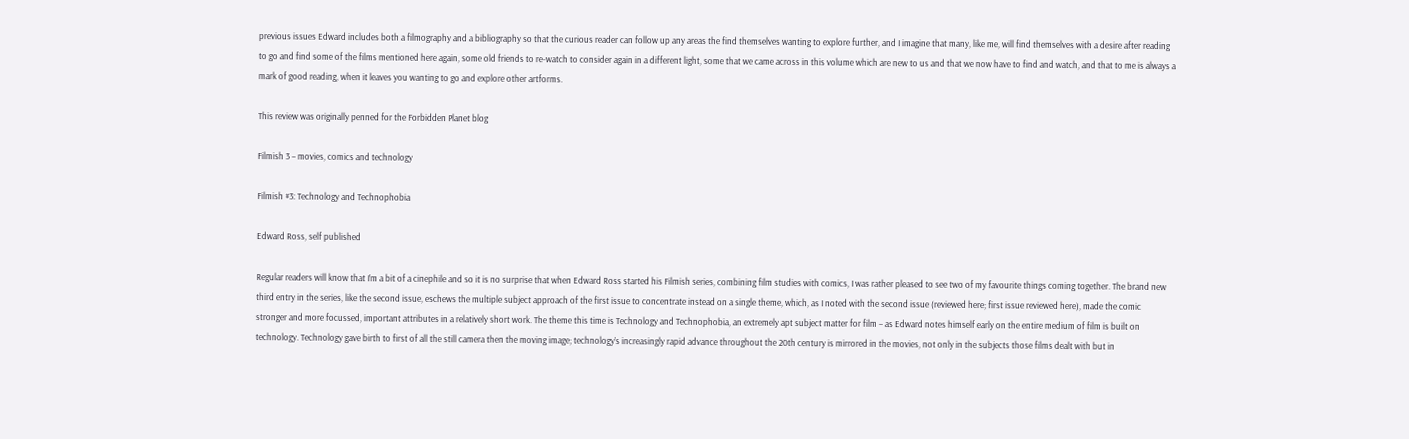previous issues Edward includes both a filmography and a bibliography so that the curious reader can follow up any areas the find themselves wanting to explore further, and I imagine that many, like me, will find themselves with a desire after reading to go and find some of the films mentioned here again, some old friends to re-watch to consider again in a different light, some that we came across in this volume which are new to us and that we now have to find and watch, and that to me is always a mark of good reading, when it leaves you wanting to go and explore other artforms.

This review was originally penned for the Forbidden Planet blog

Filmish 3 – movies, comics and technology

Filmish #3: Technology and Technophobia

Edward Ross, self published

Regular readers will know that I’m a bit of a cinephile and so it is no surprise that when Edward Ross started his Filmish series, combining film studies with comics, I was rather pleased to see two of my favourite things coming together. The brand new third entry in the series, like the second issue, eschews the multiple subject approach of the first issue to concentrate instead on a single theme, which, as I noted with the second issue (reviewed here; first issue reviewed here), made the comic stronger and more focussed, important attributes in a relatively short work. The theme this time is Technology and Technophobia, an extremely apt subject matter for film – as Edward notes himself early on the entire medium of film is built on technology. Technology gave birth to first of all the still camera then the moving image; technology’s increasingly rapid advance throughout the 20th century is mirrored in the movies, not only in the subjects those films dealt with but in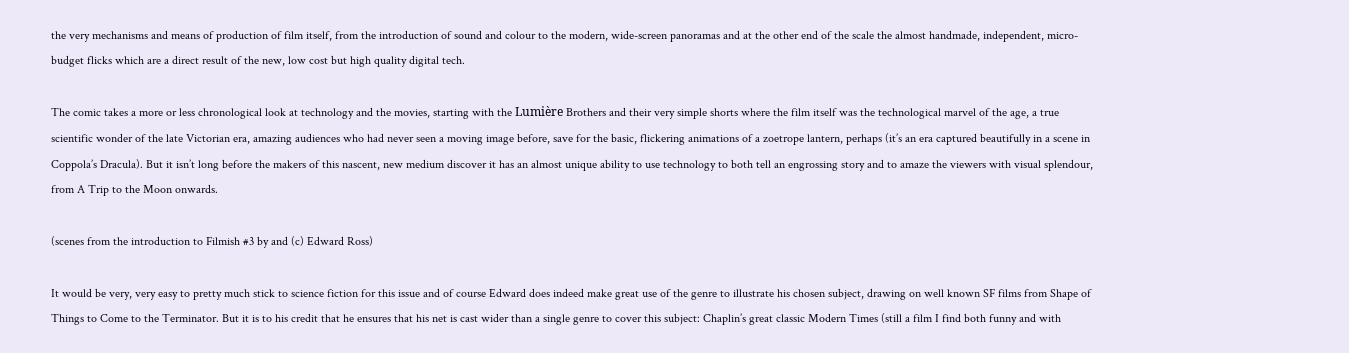the very mechanisms and means of production of film itself, from the introduction of sound and colour to the modern, wide-screen panoramas and at the other end of the scale the almost handmade, independent, micro-budget flicks which are a direct result of the new, low cost but high quality digital tech.

The comic takes a more or less chronological look at technology and the movies, starting with the Lumière Brothers and their very simple shorts where the film itself was the technological marvel of the age, a true scientific wonder of the late Victorian era, amazing audiences who had never seen a moving image before, save for the basic, flickering animations of a zoetrope lantern, perhaps (it’s an era captured beautifully in a scene in Coppola’s Dracula). But it isn’t long before the makers of this nascent, new medium discover it has an almost unique ability to use technology to both tell an engrossing story and to amaze the viewers with visual splendour, from A Trip to the Moon onwards.

(scenes from the introduction to Filmish #3 by and (c) Edward Ross)

It would be very, very easy to pretty much stick to science fiction for this issue and of course Edward does indeed make great use of the genre to illustrate his chosen subject, drawing on well known SF films from Shape of Things to Come to the Terminator. But it is to his credit that he ensures that his net is cast wider than a single genre to cover this subject: Chaplin’s great classic Modern Times (still a film I find both funny and with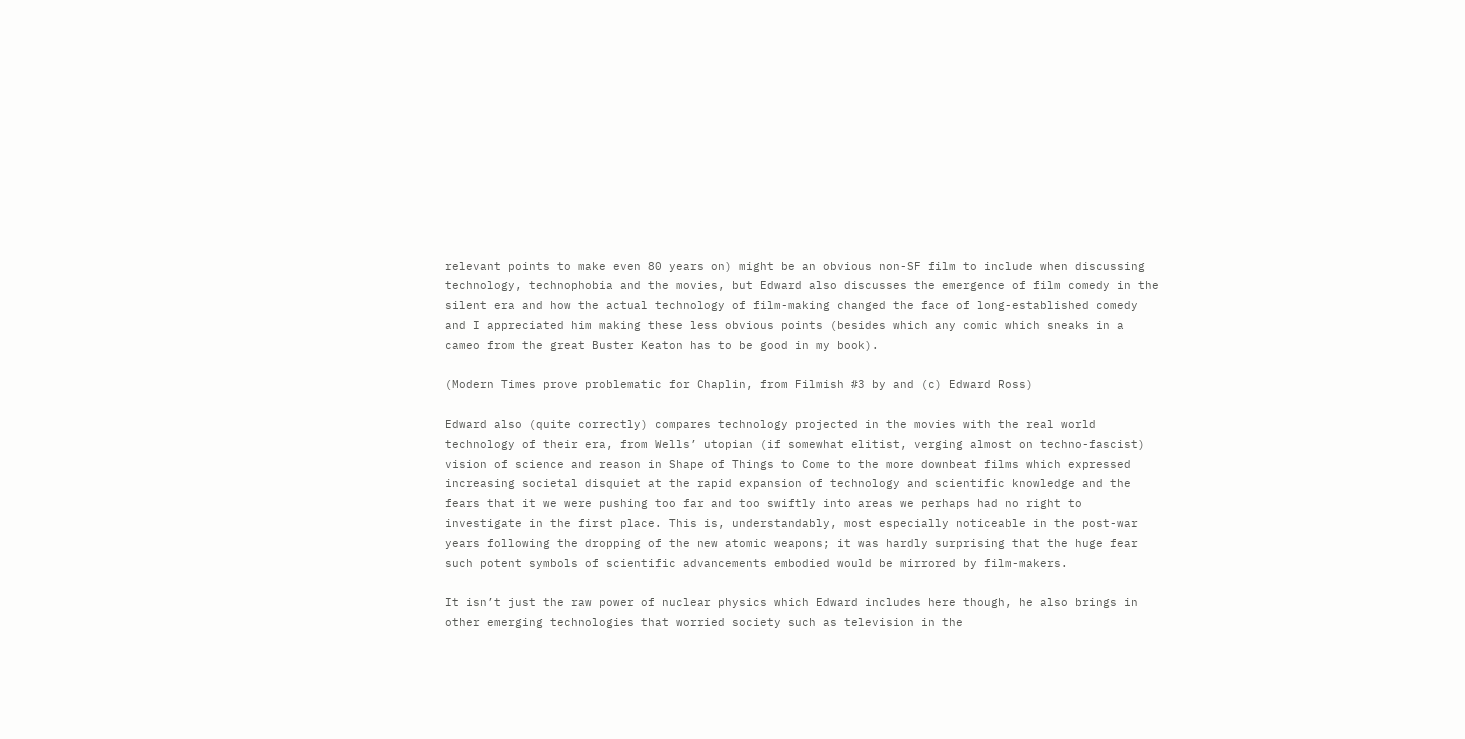relevant points to make even 80 years on) might be an obvious non-SF film to include when discussing technology, technophobia and the movies, but Edward also discusses the emergence of film comedy in the silent era and how the actual technology of film-making changed the face of long-established comedy and I appreciated him making these less obvious points (besides which any comic which sneaks in a cameo from the great Buster Keaton has to be good in my book).

(Modern Times prove problematic for Chaplin, from Filmish #3 by and (c) Edward Ross)

Edward also (quite correctly) compares technology projected in the movies with the real world technology of their era, from Wells’ utopian (if somewhat elitist, verging almost on techno-fascist) vision of science and reason in Shape of Things to Come to the more downbeat films which expressed increasing societal disquiet at the rapid expansion of technology and scientific knowledge and the fears that it we were pushing too far and too swiftly into areas we perhaps had no right to investigate in the first place. This is, understandably, most especially noticeable in the post-war years following the dropping of the new atomic weapons; it was hardly surprising that the huge fear such potent symbols of scientific advancements embodied would be mirrored by film-makers.

It isn’t just the raw power of nuclear physics which Edward includes here though, he also brings in other emerging technologies that worried society such as television in the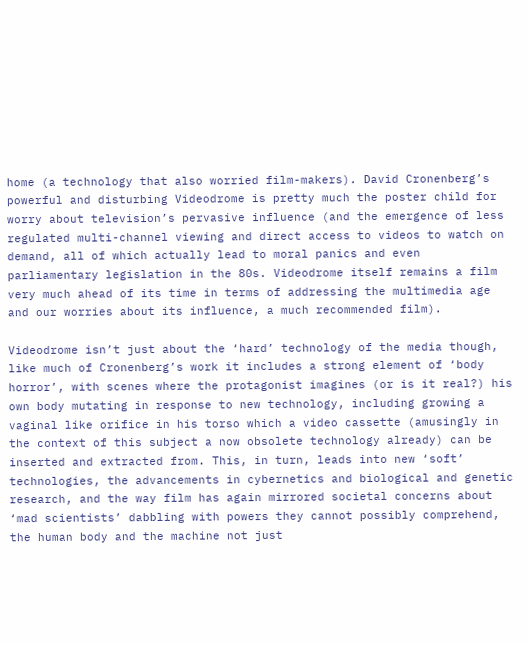home (a technology that also worried film-makers). David Cronenberg’s powerful and disturbing Videodrome is pretty much the poster child for worry about television’s pervasive influence (and the emergence of less regulated multi-channel viewing and direct access to videos to watch on demand, all of which actually lead to moral panics and even parliamentary legislation in the 80s. Videodrome itself remains a film very much ahead of its time in terms of addressing the multimedia age and our worries about its influence, a much recommended film).

Videodrome isn’t just about the ‘hard’ technology of the media though, like much of Cronenberg’s work it includes a strong element of ‘body horror’, with scenes where the protagonist imagines (or is it real?) his own body mutating in response to new technology, including growing a vaginal like orifice in his torso which a video cassette (amusingly in the context of this subject a now obsolete technology already) can be inserted and extracted from. This, in turn, leads into new ‘soft’ technologies, the advancements in cybernetics and biological and genetic research, and the way film has again mirrored societal concerns about ‘mad scientists’ dabbling with powers they cannot possibly comprehend, the human body and the machine not just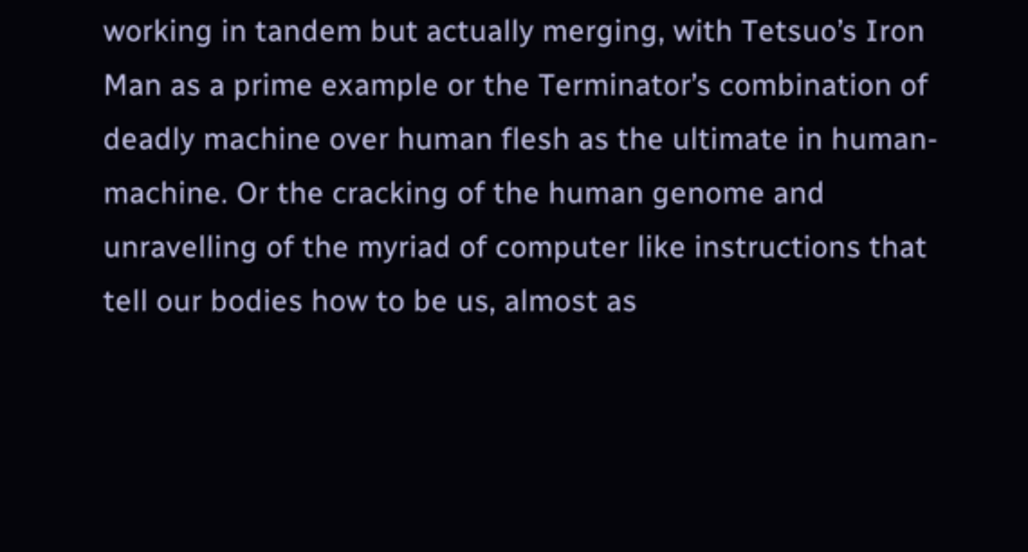working in tandem but actually merging, with Tetsuo’s Iron Man as a prime example or the Terminator’s combination of deadly machine over human flesh as the ultimate in human-machine. Or the cracking of the human genome and unravelling of the myriad of computer like instructions that tell our bodies how to be us, almost as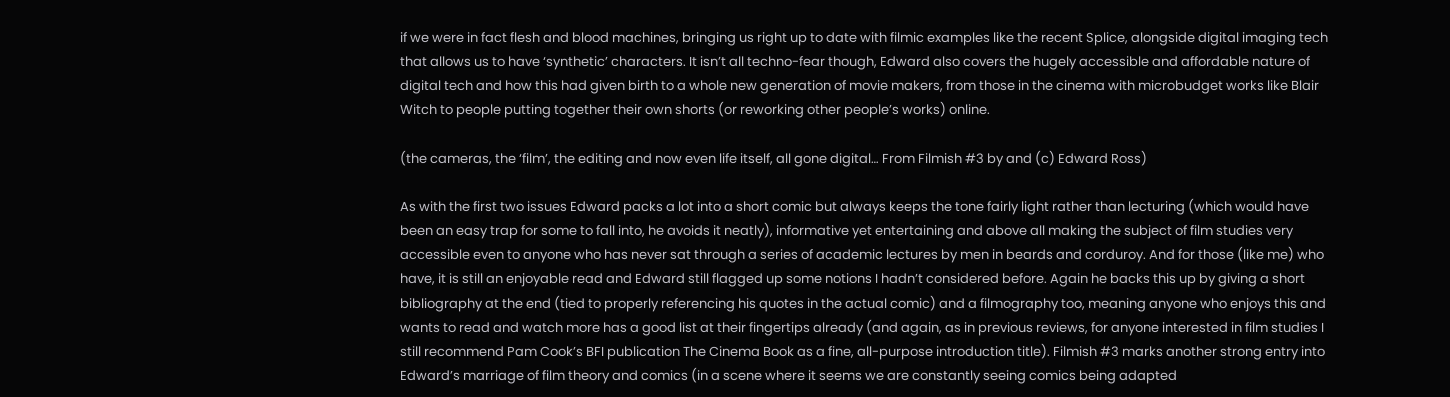if we were in fact flesh and blood machines, bringing us right up to date with filmic examples like the recent Splice, alongside digital imaging tech that allows us to have ‘synthetic’ characters. It isn’t all techno-fear though, Edward also covers the hugely accessible and affordable nature of digital tech and how this had given birth to a whole new generation of movie makers, from those in the cinema with microbudget works like Blair Witch to people putting together their own shorts (or reworking other people’s works) online.

(the cameras, the ‘film’, the editing and now even life itself, all gone digital… From Filmish #3 by and (c) Edward Ross)

As with the first two issues Edward packs a lot into a short comic but always keeps the tone fairly light rather than lecturing (which would have been an easy trap for some to fall into, he avoids it neatly), informative yet entertaining and above all making the subject of film studies very accessible even to anyone who has never sat through a series of academic lectures by men in beards and corduroy. And for those (like me) who have, it is still an enjoyable read and Edward still flagged up some notions I hadn’t considered before. Again he backs this up by giving a short bibliography at the end (tied to properly referencing his quotes in the actual comic) and a filmography too, meaning anyone who enjoys this and wants to read and watch more has a good list at their fingertips already (and again, as in previous reviews, for anyone interested in film studies I still recommend Pam Cook’s BFI publication The Cinema Book as a fine, all-purpose introduction title). Filmish #3 marks another strong entry into Edward’s marriage of film theory and comics (in a scene where it seems we are constantly seeing comics being adapted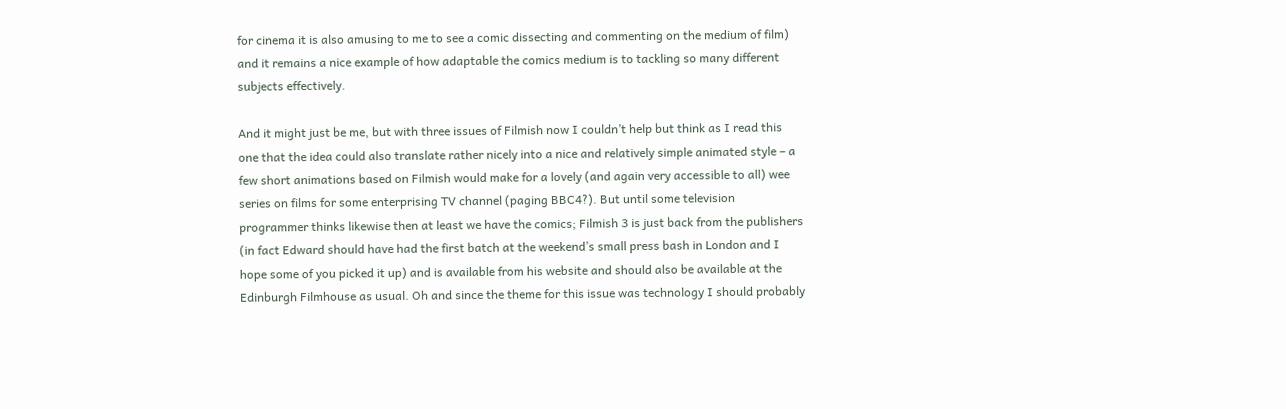for cinema it is also amusing to me to see a comic dissecting and commenting on the medium of film) and it remains a nice example of how adaptable the comics medium is to tackling so many different subjects effectively.

And it might just be me, but with three issues of Filmish now I couldn’t help but think as I read this one that the idea could also translate rather nicely into a nice and relatively simple animated style – a few short animations based on Filmish would make for a lovely (and again very accessible to all) wee series on films for some enterprising TV channel (paging BBC4?). But until some television programmer thinks likewise then at least we have the comics; Filmish 3 is just back from the publishers (in fact Edward should have had the first batch at the weekend’s small press bash in London and I hope some of you picked it up) and is available from his website and should also be available at the Edinburgh Filmhouse as usual. Oh and since the theme for this issue was technology I should probably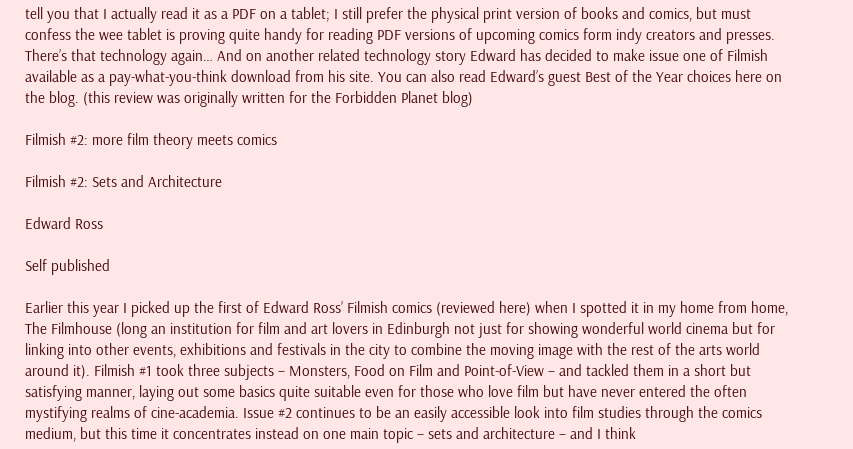tell you that I actually read it as a PDF on a tablet; I still prefer the physical print version of books and comics, but must confess the wee tablet is proving quite handy for reading PDF versions of upcoming comics form indy creators and presses. There’s that technology again… And on another related technology story Edward has decided to make issue one of Filmish available as a pay-what-you-think download from his site. You can also read Edward’s guest Best of the Year choices here on the blog. (this review was originally written for the Forbidden Planet blog)

Filmish #2: more film theory meets comics

Filmish #2: Sets and Architecture

Edward Ross

Self published

Earlier this year I picked up the first of Edward Ross’ Filmish comics (reviewed here) when I spotted it in my home from home, The Filmhouse (long an institution for film and art lovers in Edinburgh not just for showing wonderful world cinema but for linking into other events, exhibitions and festivals in the city to combine the moving image with the rest of the arts world around it). Filmish #1 took three subjects – Monsters, Food on Film and Point-of-View – and tackled them in a short but satisfying manner, laying out some basics quite suitable even for those who love film but have never entered the often mystifying realms of cine-academia. Issue #2 continues to be an easily accessible look into film studies through the comics medium, but this time it concentrates instead on one main topic – sets and architecture – and I think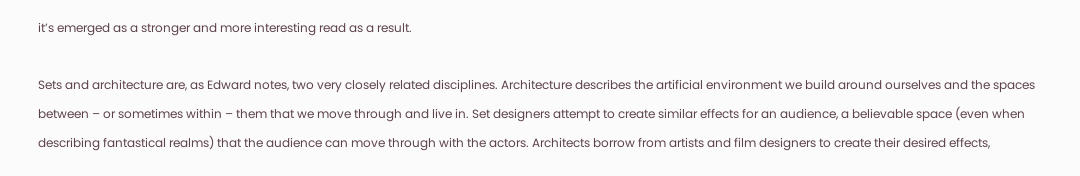it’s emerged as a stronger and more interesting read as a result.

Sets and architecture are, as Edward notes, two very closely related disciplines. Architecture describes the artificial environment we build around ourselves and the spaces between – or sometimes within – them that we move through and live in. Set designers attempt to create similar effects for an audience, a believable space (even when describing fantastical realms) that the audience can move through with the actors. Architects borrow from artists and film designers to create their desired effects,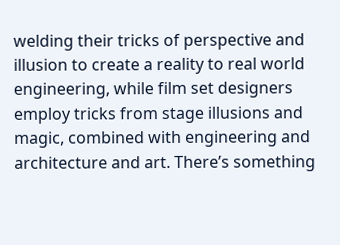welding their tricks of perspective and illusion to create a reality to real world engineering, while film set designers employ tricks from stage illusions and magic, combined with engineering and architecture and art. There’s something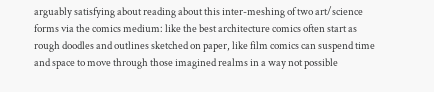arguably satisfying about reading about this inter-meshing of two art/science forms via the comics medium: like the best architecture comics often start as rough doodles and outlines sketched on paper, like film comics can suspend time and space to move through those imagined realms in a way not possible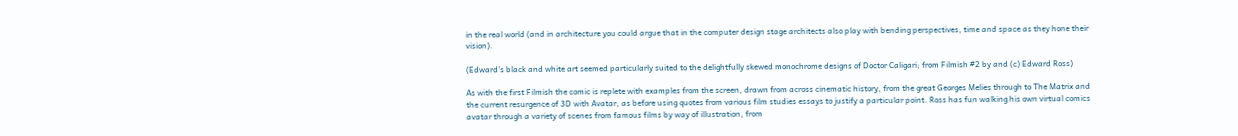in the real world (and in architecture you could argue that in the computer design stage architects also play with bending perspectives, time and space as they hone their vision).

(Edward’s black and white art seemed particularly suited to the delightfully skewed monochrome designs of Doctor Caligari; from Filmish #2 by and (c) Edward Ross)

As with the first Filmish the comic is replete with examples from the screen, drawn from across cinematic history, from the great Georges Melies through to The Matrix and the current resurgence of 3D with Avatar, as before using quotes from various film studies essays to justify a particular point. Ross has fun walking his own virtual comics avatar through a variety of scenes from famous films by way of illustration, from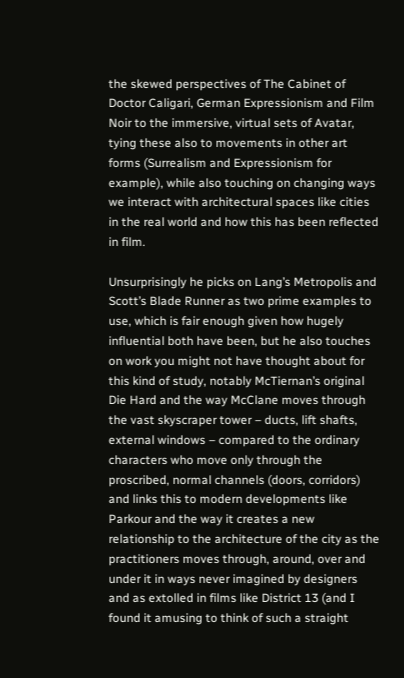the skewed perspectives of The Cabinet of Doctor Caligari, German Expressionism and Film Noir to the immersive, virtual sets of Avatar, tying these also to movements in other art forms (Surrealism and Expressionism for example), while also touching on changing ways we interact with architectural spaces like cities in the real world and how this has been reflected in film.

Unsurprisingly he picks on Lang’s Metropolis and Scott’s Blade Runner as two prime examples to use, which is fair enough given how hugely influential both have been, but he also touches on work you might not have thought about for this kind of study, notably McTiernan’s original Die Hard and the way McClane moves through the vast skyscraper tower – ducts, lift shafts, external windows – compared to the ordinary characters who move only through the proscribed, normal channels (doors, corridors) and links this to modern developments like Parkour and the way it creates a new relationship to the architecture of the city as the practitioners moves through, around, over and under it in ways never imagined by designers and as extolled in films like District 13 (and I found it amusing to think of such a straight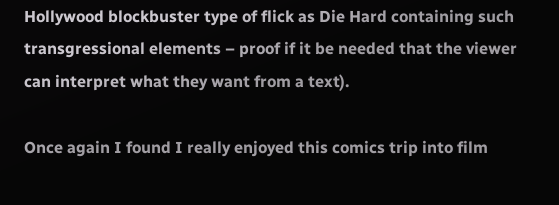Hollywood blockbuster type of flick as Die Hard containing such transgressional elements – proof if it be needed that the viewer can interpret what they want from a text).

Once again I found I really enjoyed this comics trip into film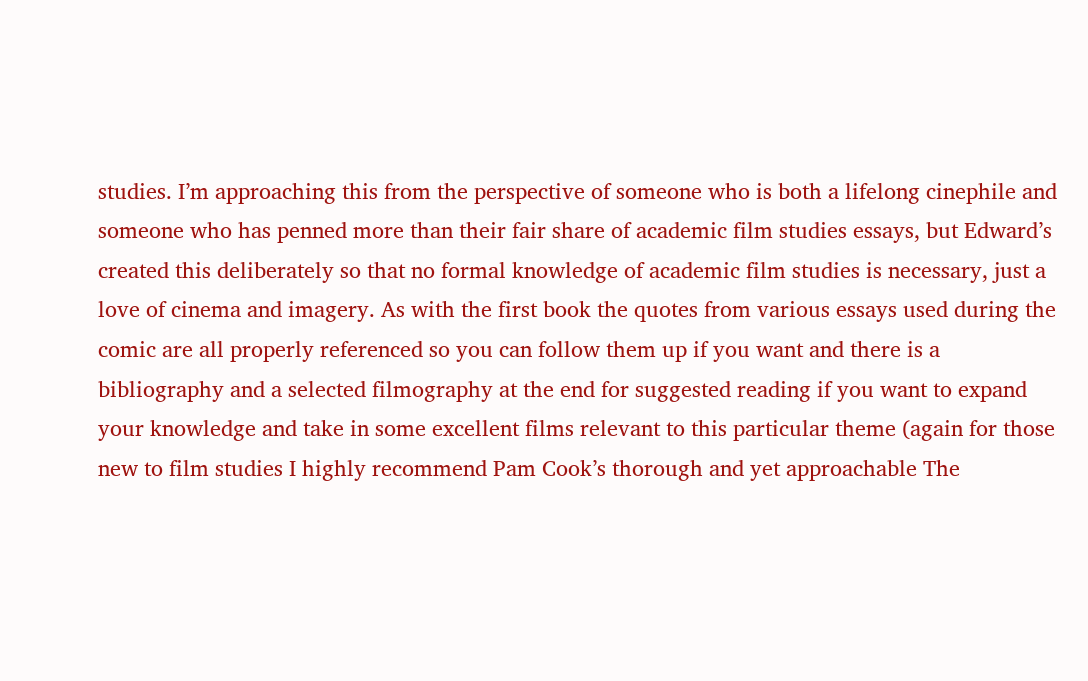studies. I’m approaching this from the perspective of someone who is both a lifelong cinephile and someone who has penned more than their fair share of academic film studies essays, but Edward’s created this deliberately so that no formal knowledge of academic film studies is necessary, just a love of cinema and imagery. As with the first book the quotes from various essays used during the comic are all properly referenced so you can follow them up if you want and there is a bibliography and a selected filmography at the end for suggested reading if you want to expand your knowledge and take in some excellent films relevant to this particular theme (again for those new to film studies I highly recommend Pam Cook’s thorough and yet approachable The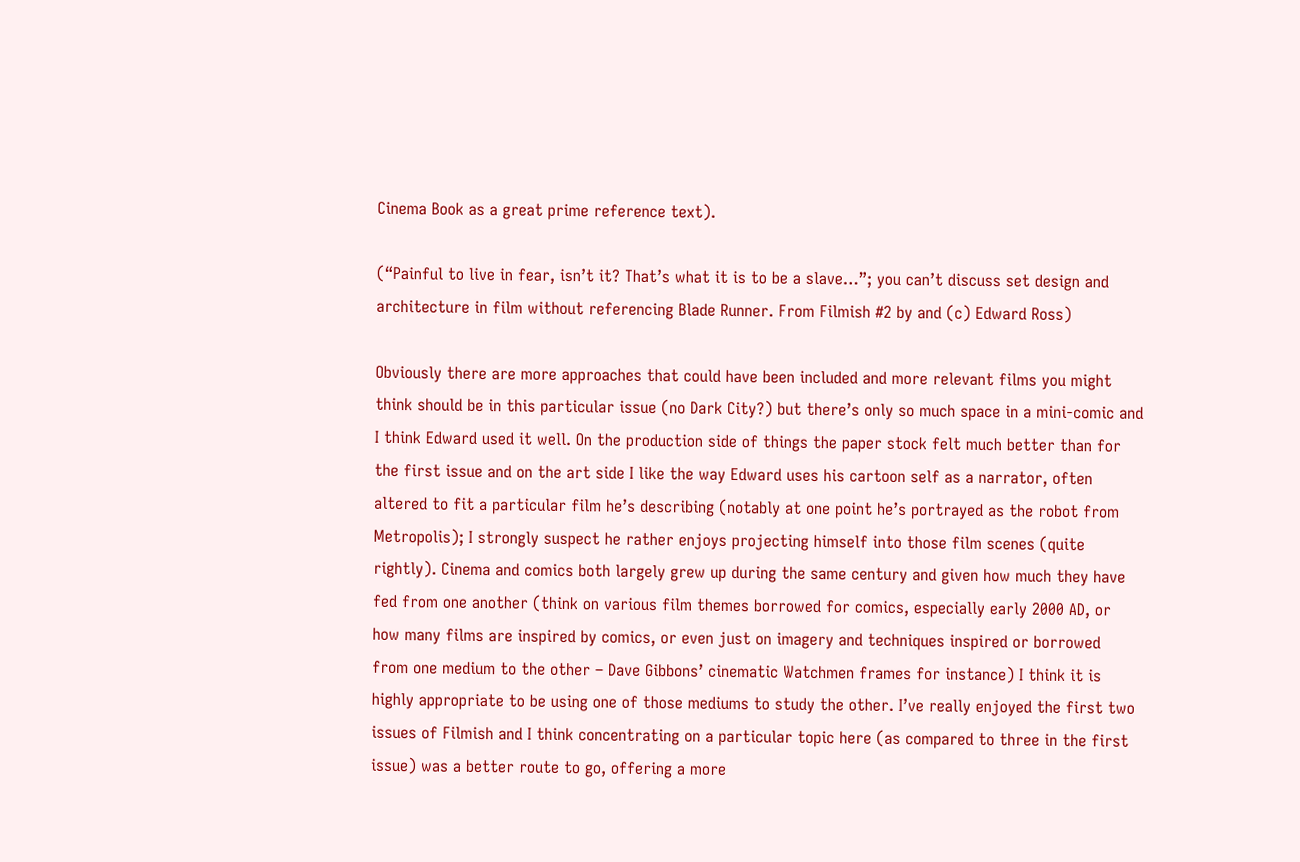Cinema Book as a great prime reference text).

(“Painful to live in fear, isn’t it? That’s what it is to be a slave…”; you can’t discuss set design and architecture in film without referencing Blade Runner. From Filmish #2 by and (c) Edward Ross)

Obviously there are more approaches that could have been included and more relevant films you might think should be in this particular issue (no Dark City?) but there’s only so much space in a mini-comic and I think Edward used it well. On the production side of things the paper stock felt much better than for the first issue and on the art side I like the way Edward uses his cartoon self as a narrator, often altered to fit a particular film he’s describing (notably at one point he’s portrayed as the robot from Metropolis); I strongly suspect he rather enjoys projecting himself into those film scenes (quite rightly). Cinema and comics both largely grew up during the same century and given how much they have fed from one another (think on various film themes borrowed for comics, especially early 2000 AD, or how many films are inspired by comics, or even just on imagery and techniques inspired or borrowed from one medium to the other – Dave Gibbons’ cinematic Watchmen frames for instance) I think it is highly appropriate to be using one of those mediums to study the other. I’ve really enjoyed the first two issues of Filmish and I think concentrating on a particular topic here (as compared to three in the first issue) was a better route to go, offering a more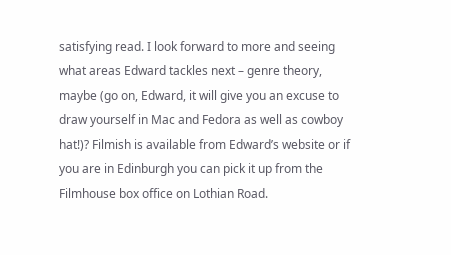satisfying read. I look forward to more and seeing what areas Edward tackles next – genre theory, maybe (go on, Edward, it will give you an excuse to draw yourself in Mac and Fedora as well as cowboy hat!)? Filmish is available from Edward’s website or if you are in Edinburgh you can pick it up from the Filmhouse box office on Lothian Road.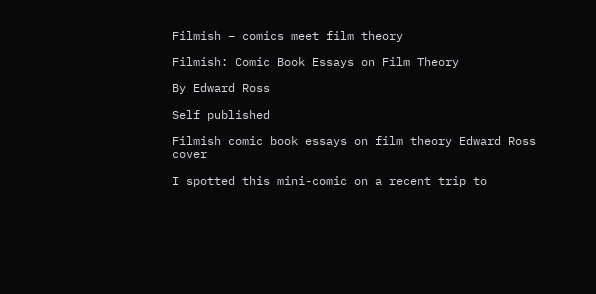Filmish – comics meet film theory

Filmish: Comic Book Essays on Film Theory

By Edward Ross

Self published

Filmish comic book essays on film theory Edward Ross cover

I spotted this mini-comic on a recent trip to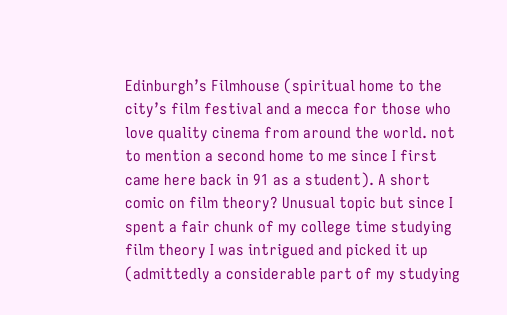Edinburgh’s Filmhouse (spiritual home to the city’s film festival and a mecca for those who love quality cinema from around the world. not to mention a second home to me since I first came here back in 91 as a student). A short comic on film theory? Unusual topic but since I spent a fair chunk of my college time studying film theory I was intrigued and picked it up (admittedly a considerable part of my studying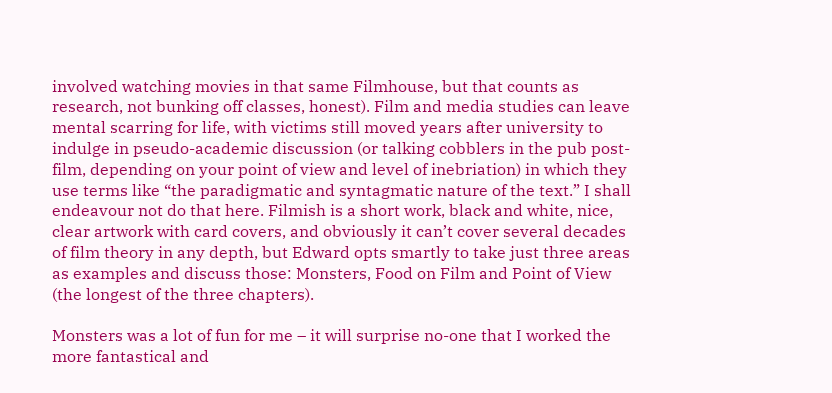involved watching movies in that same Filmhouse, but that counts as research, not bunking off classes, honest). Film and media studies can leave mental scarring for life, with victims still moved years after university to indulge in pseudo-academic discussion (or talking cobblers in the pub post-film, depending on your point of view and level of inebriation) in which they use terms like “the paradigmatic and syntagmatic nature of the text.” I shall endeavour not do that here. Filmish is a short work, black and white, nice, clear artwork with card covers, and obviously it can’t cover several decades of film theory in any depth, but Edward opts smartly to take just three areas as examples and discuss those: Monsters, Food on Film and Point of View (the longest of the three chapters).

Monsters was a lot of fun for me – it will surprise no-one that I worked the more fantastical and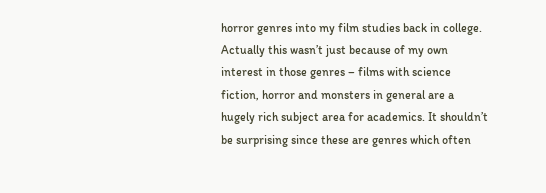horror genres into my film studies back in college. Actually this wasn’t just because of my own interest in those genres – films with science fiction, horror and monsters in general are a hugely rich subject area for academics. It shouldn’t be surprising since these are genres which often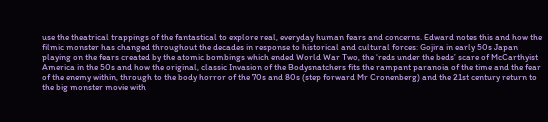use the theatrical trappings of the fantastical to explore real, everyday human fears and concerns. Edward notes this and how the filmic monster has changed throughout the decades in response to historical and cultural forces: Gojira in early 50s Japan playing on the fears created by the atomic bombings which ended World War Two, the ‘reds under the beds’ scare of McCarthyist America in the 50s and how the original, classic Invasion of the Bodysnatchers fits the rampant paranoia of the time and the fear of the enemy within, through to the body horror of the 70s and 80s (step forward Mr Cronenberg) and the 21st century return to the big monster movie with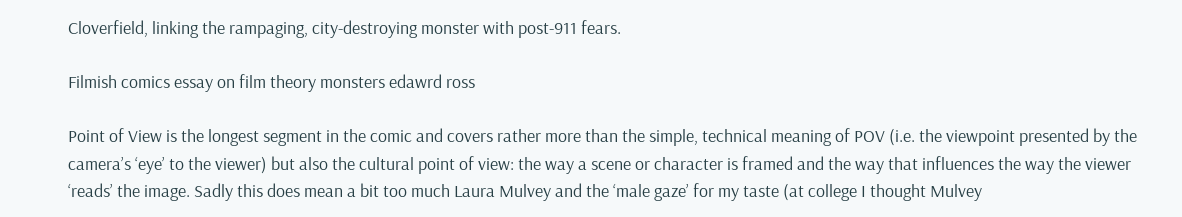Cloverfield, linking the rampaging, city-destroying monster with post-911 fears.

Filmish comics essay on film theory monsters edawrd ross

Point of View is the longest segment in the comic and covers rather more than the simple, technical meaning of POV (i.e. the viewpoint presented by the camera’s ‘eye’ to the viewer) but also the cultural point of view: the way a scene or character is framed and the way that influences the way the viewer ‘reads’ the image. Sadly this does mean a bit too much Laura Mulvey and the ‘male gaze’ for my taste (at college I thought Mulvey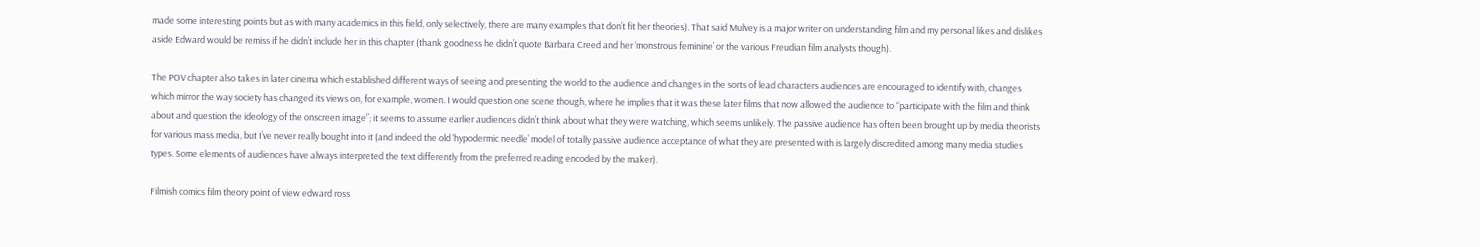made some interesting points but as with many academics in this field, only selectively, there are many examples that don’t fit her theories). That said Mulvey is a major writer on understanding film and my personal likes and dislikes aside Edward would be remiss if he didn’t include her in this chapter (thank goodness he didn’t quote Barbara Creed and her ‘monstrous feminine’ or the various Freudian film analysts though).

The POV chapter also takes in later cinema which established different ways of seeing and presenting the world to the audience and changes in the sorts of lead characters audiences are encouraged to identify with, changes which mirror the way society has changed its views on, for example, women. I would question one scene though, where he implies that it was these later films that now allowed the audience to “participate with the film and think about and question the ideology of the onscreen image”; it seems to assume earlier audiences didn’t think about what they were watching, which seems unlikely. The passive audience has often been brought up by media theorists for various mass media, but I’ve never really bought into it (and indeed the old ‘hypodermic needle’ model of totally passive audience acceptance of what they are presented with is largely discredited among many media studies types. Some elements of audiences have always interpreted the text differently from the preferred reading encoded by the maker).

Filmish comics film theory point of view edward ross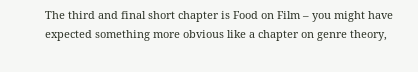The third and final short chapter is Food on Film – you might have expected something more obvious like a chapter on genre theory,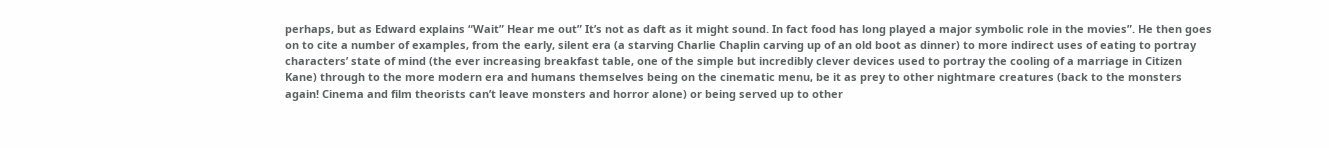perhaps, but as Edward explains “Wait” Hear me out” It’s not as daft as it might sound. In fact food has long played a major symbolic role in the movies”. He then goes on to cite a number of examples, from the early, silent era (a starving Charlie Chaplin carving up of an old boot as dinner) to more indirect uses of eating to portray characters’ state of mind (the ever increasing breakfast table, one of the simple but incredibly clever devices used to portray the cooling of a marriage in Citizen Kane) through to the more modern era and humans themselves being on the cinematic menu, be it as prey to other nightmare creatures (back to the monsters again! Cinema and film theorists can’t leave monsters and horror alone) or being served up to other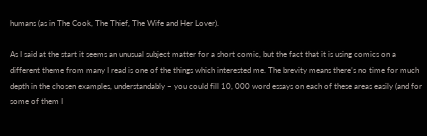humans (as in The Cook, The Thief, The Wife and Her Lover).

As I said at the start it seems an unusual subject matter for a short comic, but the fact that it is using comics on a different theme from many I read is one of the things which interested me. The brevity means there’s no time for much depth in the chosen examples, understandably – you could fill 10, 000 word essays on each of these areas easily (and for some of them I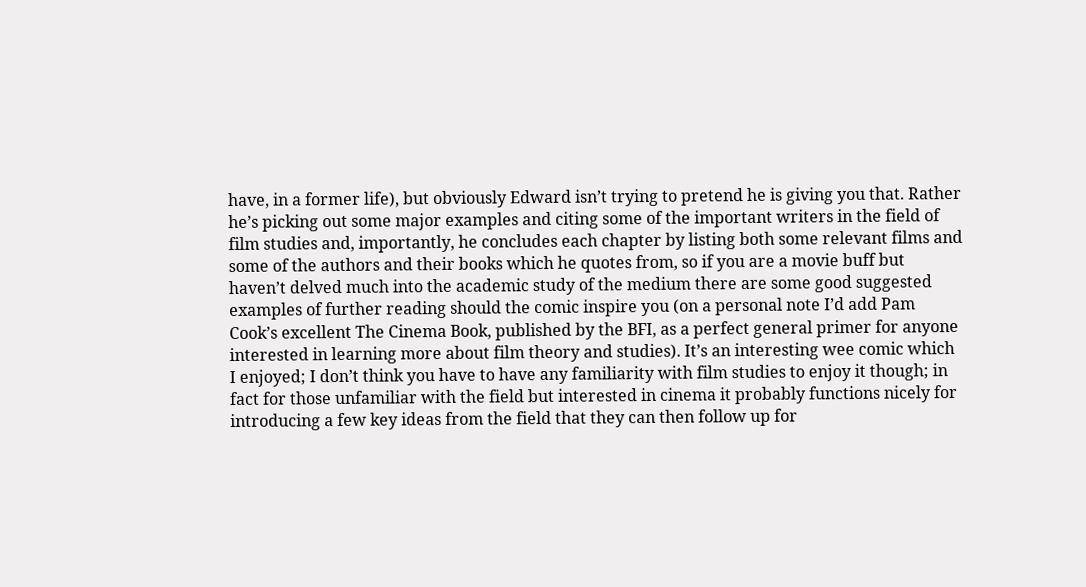have, in a former life), but obviously Edward isn’t trying to pretend he is giving you that. Rather he’s picking out some major examples and citing some of the important writers in the field of film studies and, importantly, he concludes each chapter by listing both some relevant films and some of the authors and their books which he quotes from, so if you are a movie buff but haven’t delved much into the academic study of the medium there are some good suggested examples of further reading should the comic inspire you (on a personal note I’d add Pam Cook’s excellent The Cinema Book, published by the BFI, as a perfect general primer for anyone interested in learning more about film theory and studies). It’s an interesting wee comic which I enjoyed; I don’t think you have to have any familiarity with film studies to enjoy it though; in fact for those unfamiliar with the field but interested in cinema it probably functions nicely for introducing a few key ideas from the field that they can then follow up for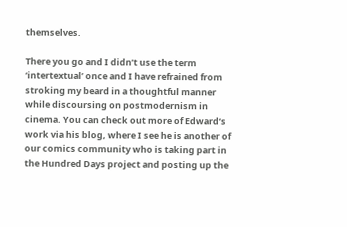themselves.

There you go and I didn’t use the term ‘intertextual’ once and I have refrained from stroking my beard in a thoughtful manner while discoursing on postmodernism in cinema. You can check out more of Edward’s work via his blog, where I see he is another of our comics community who is taking part in the Hundred Days project and posting up the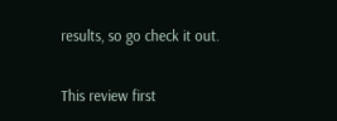results, so go check it out.

This review first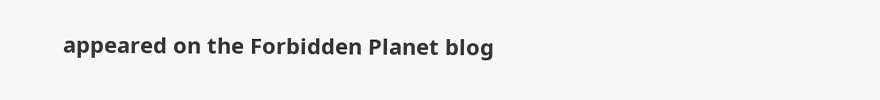appeared on the Forbidden Planet blog